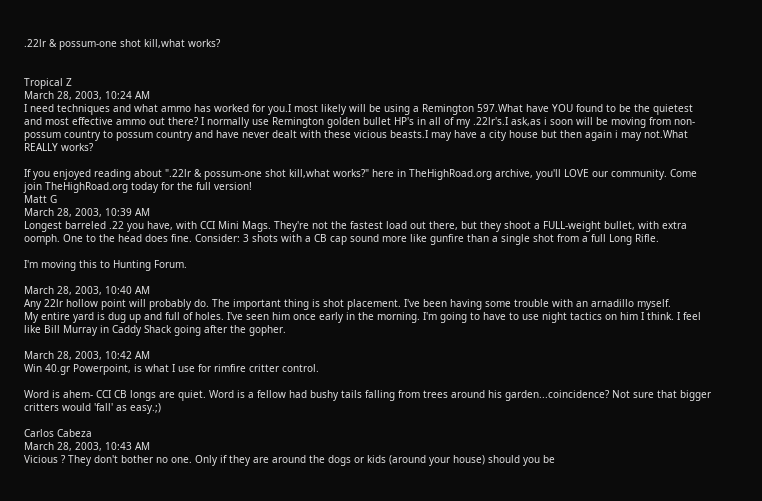.22lr & possum-one shot kill,what works?


Tropical Z
March 28, 2003, 10:24 AM
I need techniques and what ammo has worked for you.I most likely will be using a Remington 597.What have YOU found to be the quietest and most effective ammo out there? I normally use Remington golden bullet HP's in all of my .22lr's.I ask,as i soon will be moving from non-possum country to possum country and have never dealt with these vicious beasts.I may have a city house but then again i may not.What REALLY works?

If you enjoyed reading about ".22lr & possum-one shot kill,what works?" here in TheHighRoad.org archive, you'll LOVE our community. Come join TheHighRoad.org today for the full version!
Matt G
March 28, 2003, 10:39 AM
Longest barreled .22 you have, with CCI Mini Mags. They're not the fastest load out there, but they shoot a FULL-weight bullet, with extra oomph. One to the head does fine. Consider: 3 shots with a CB cap sound more like gunfire than a single shot from a full Long Rifle.

I'm moving this to Hunting Forum.

March 28, 2003, 10:40 AM
Any 22lr hollow point will probably do. The important thing is shot placement. I've been having some trouble with an arnadillo myself.
My entire yard is dug up and full of holes. I've seen him once early in the morning. I'm going to have to use night tactics on him I think. I feel like Bill Murray in Caddy Shack going after the gopher.

March 28, 2003, 10:42 AM
Win 40.gr Powerpoint, is what I use for rimfire critter control.

Word is ahem- CCI CB longs are quiet. Word is a fellow had bushy tails falling from trees around his garden...coincidence? Not sure that bigger critters would 'fall' as easy.;)

Carlos Cabeza
March 28, 2003, 10:43 AM
Vicious ? They don't bother no one. Only if they are around the dogs or kids (around your house) should you be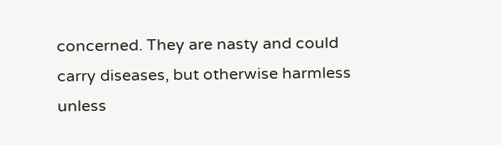concerned. They are nasty and could carry diseases, but otherwise harmless unless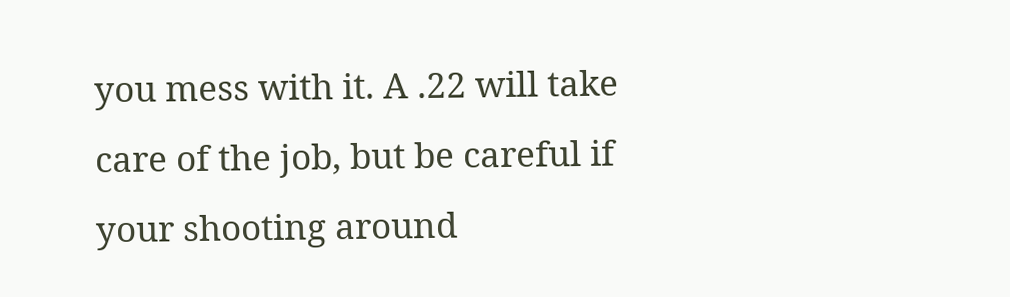you mess with it. A .22 will take care of the job, but be careful if your shooting around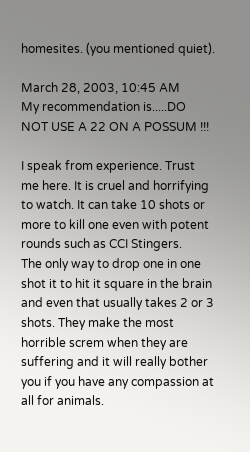homesites. (you mentioned quiet).

March 28, 2003, 10:45 AM
My recommendation is.....DO NOT USE A 22 ON A POSSUM !!!

I speak from experience. Trust me here. It is cruel and horrifying to watch. It can take 10 shots or more to kill one even with potent rounds such as CCI Stingers.
The only way to drop one in one shot it to hit it square in the brain and even that usually takes 2 or 3 shots. They make the most horrible screm when they are suffering and it will really bother you if you have any compassion at all for animals.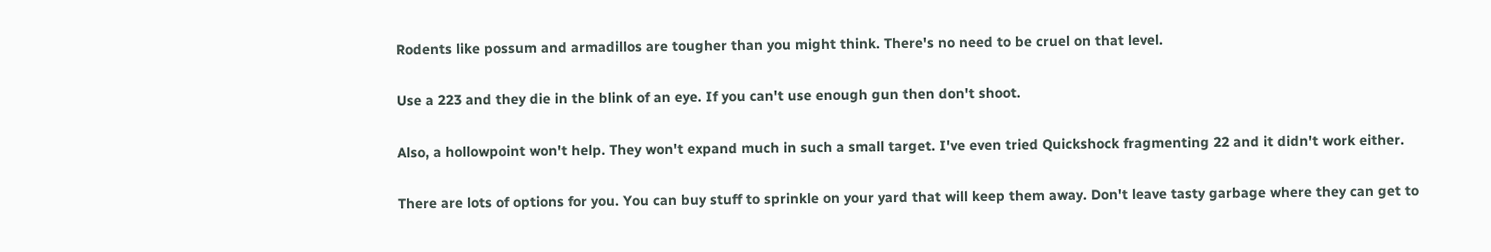Rodents like possum and armadillos are tougher than you might think. There's no need to be cruel on that level.

Use a 223 and they die in the blink of an eye. If you can't use enough gun then don't shoot.

Also, a hollowpoint won't help. They won't expand much in such a small target. I've even tried Quickshock fragmenting 22 and it didn't work either.

There are lots of options for you. You can buy stuff to sprinkle on your yard that will keep them away. Don't leave tasty garbage where they can get to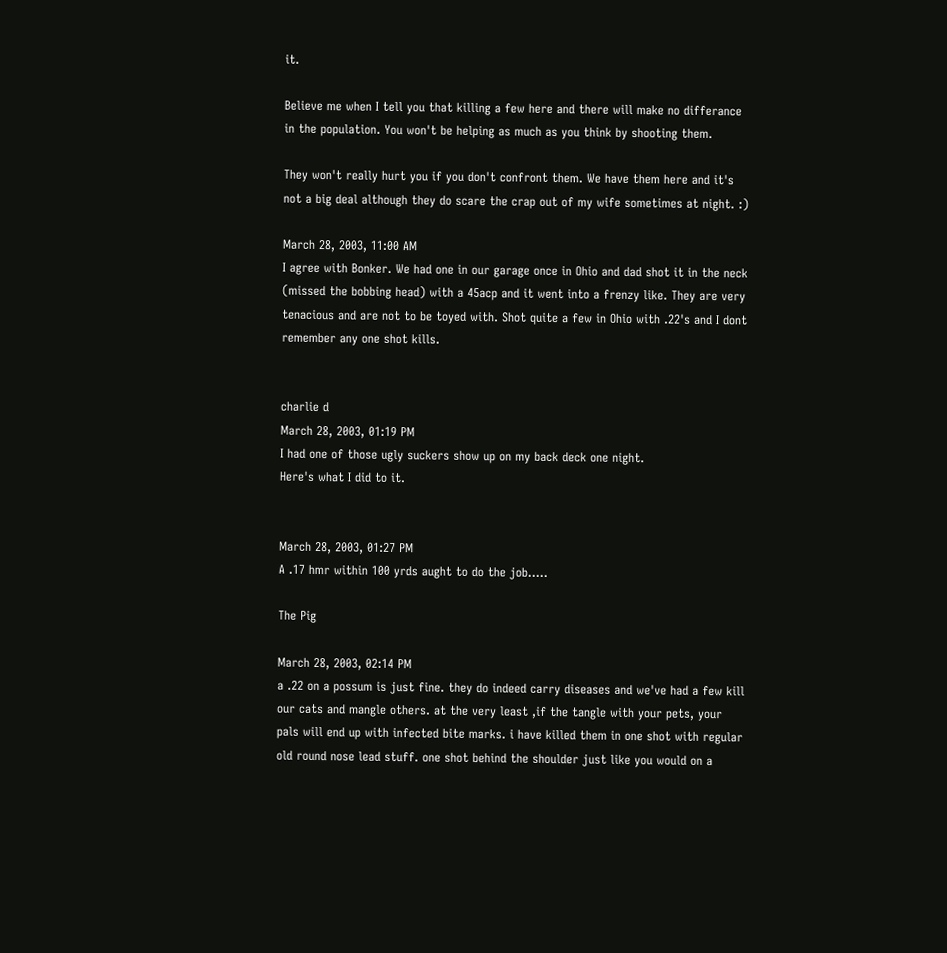it.

Believe me when I tell you that killing a few here and there will make no differance in the population. You won't be helping as much as you think by shooting them.

They won't really hurt you if you don't confront them. We have them here and it's not a big deal although they do scare the crap out of my wife sometimes at night. :)

March 28, 2003, 11:00 AM
I agree with Bonker. We had one in our garage once in Ohio and dad shot it in the neck (missed the bobbing head) with a 45acp and it went into a frenzy like. They are very tenacious and are not to be toyed with. Shot quite a few in Ohio with .22's and I dont remember any one shot kills.


charlie d
March 28, 2003, 01:19 PM
I had one of those ugly suckers show up on my back deck one night.
Here's what I did to it.


March 28, 2003, 01:27 PM
A .17 hmr within 100 yrds aught to do the job.....

The Pig

March 28, 2003, 02:14 PM
a .22 on a possum is just fine. they do indeed carry diseases and we've had a few kill our cats and mangle others. at the very least ,if the tangle with your pets, your pals will end up with infected bite marks. i have killed them in one shot with regular old round nose lead stuff. one shot behind the shoulder just like you would on a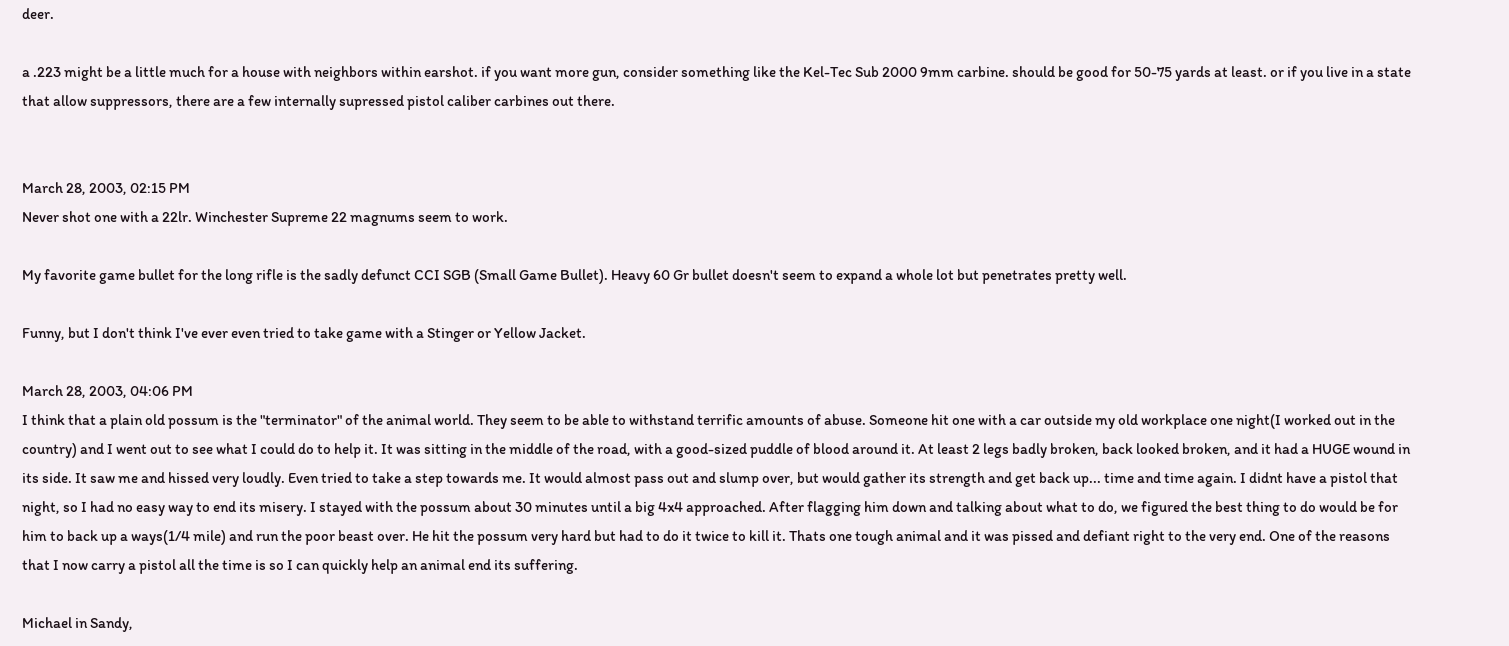deer.

a .223 might be a little much for a house with neighbors within earshot. if you want more gun, consider something like the Kel-Tec Sub 2000 9mm carbine. should be good for 50-75 yards at least. or if you live in a state that allow suppressors, there are a few internally supressed pistol caliber carbines out there.


March 28, 2003, 02:15 PM
Never shot one with a 22lr. Winchester Supreme 22 magnums seem to work.

My favorite game bullet for the long rifle is the sadly defunct CCI SGB (Small Game Bullet). Heavy 60 Gr bullet doesn't seem to expand a whole lot but penetrates pretty well.

Funny, but I don't think I've ever even tried to take game with a Stinger or Yellow Jacket.

March 28, 2003, 04:06 PM
I think that a plain old possum is the "terminator" of the animal world. They seem to be able to withstand terrific amounts of abuse. Someone hit one with a car outside my old workplace one night(I worked out in the country) and I went out to see what I could do to help it. It was sitting in the middle of the road, with a good-sized puddle of blood around it. At least 2 legs badly broken, back looked broken, and it had a HUGE wound in its side. It saw me and hissed very loudly. Even tried to take a step towards me. It would almost pass out and slump over, but would gather its strength and get back up... time and time again. I didnt have a pistol that night, so I had no easy way to end its misery. I stayed with the possum about 30 minutes until a big 4x4 approached. After flagging him down and talking about what to do, we figured the best thing to do would be for him to back up a ways(1/4 mile) and run the poor beast over. He hit the possum very hard but had to do it twice to kill it. Thats one tough animal and it was pissed and defiant right to the very end. One of the reasons that I now carry a pistol all the time is so I can quickly help an animal end its suffering.

Michael in Sandy,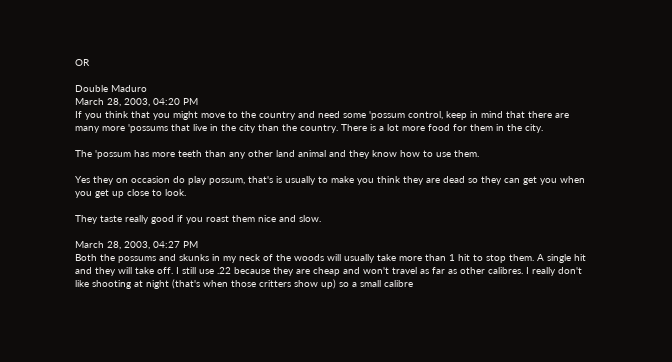OR

Double Maduro
March 28, 2003, 04:20 PM
If you think that you might move to the country and need some 'possum control, keep in mind that there are many more 'possums that live in the city than the country. There is a lot more food for them in the city.

The 'possum has more teeth than any other land animal and they know how to use them.

Yes they on occasion do play possum, that's is usually to make you think they are dead so they can get you when you get up close to look.

They taste really good if you roast them nice and slow.

March 28, 2003, 04:27 PM
Both the possums and skunks in my neck of the woods will usually take more than 1 hit to stop them. A single hit and they will take off. I still use .22 because they are cheap and won't travel as far as other calibres. I really don't like shooting at night (that's when those critters show up) so a small calibre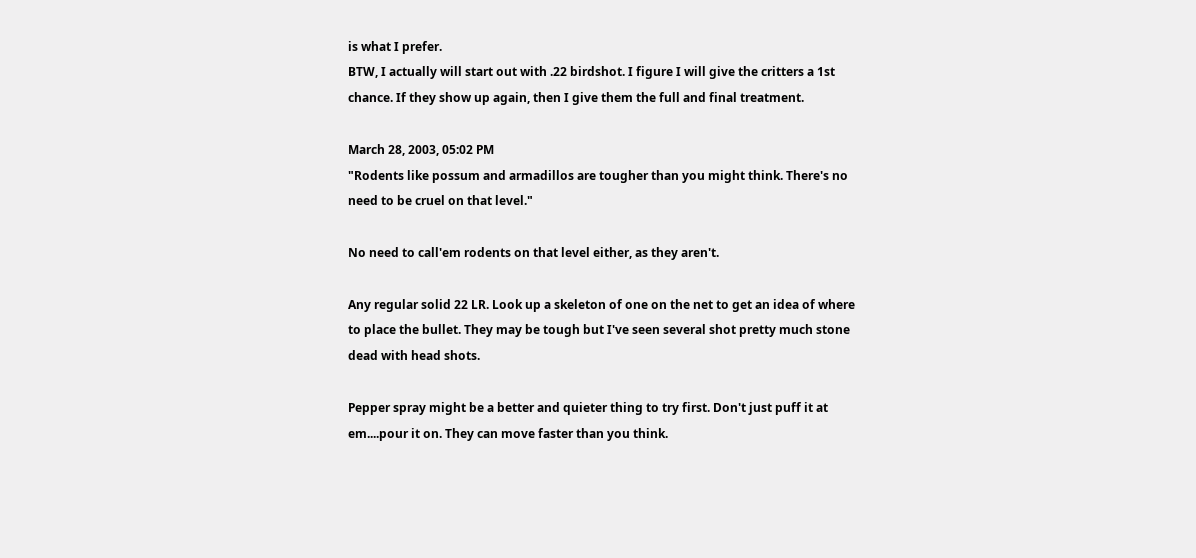is what I prefer.
BTW, I actually will start out with .22 birdshot. I figure I will give the critters a 1st chance. If they show up again, then I give them the full and final treatment.

March 28, 2003, 05:02 PM
"Rodents like possum and armadillos are tougher than you might think. There's no need to be cruel on that level."

No need to call'em rodents on that level either, as they aren't.

Any regular solid 22 LR. Look up a skeleton of one on the net to get an idea of where to place the bullet. They may be tough but I've seen several shot pretty much stone dead with head shots.

Pepper spray might be a better and quieter thing to try first. Don't just puff it at em....pour it on. They can move faster than you think.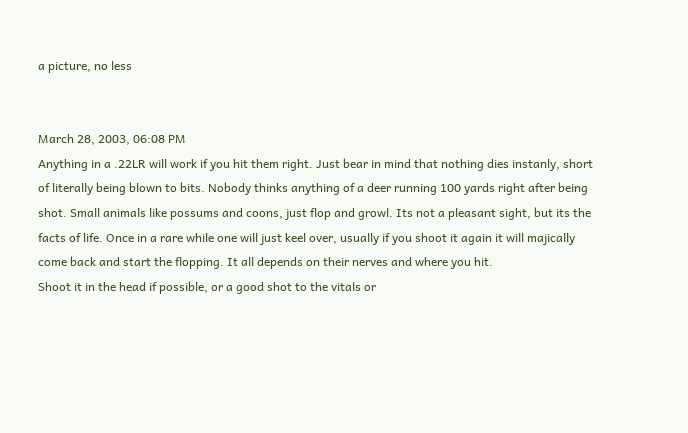a picture, no less


March 28, 2003, 06:08 PM
Anything in a .22LR will work if you hit them right. Just bear in mind that nothing dies instanly, short of literally being blown to bits. Nobody thinks anything of a deer running 100 yards right after being shot. Small animals like possums and coons, just flop and growl. Its not a pleasant sight, but its the facts of life. Once in a rare while one will just keel over, usually if you shoot it again it will majically come back and start the flopping. It all depends on their nerves and where you hit.
Shoot it in the head if possible, or a good shot to the vitals or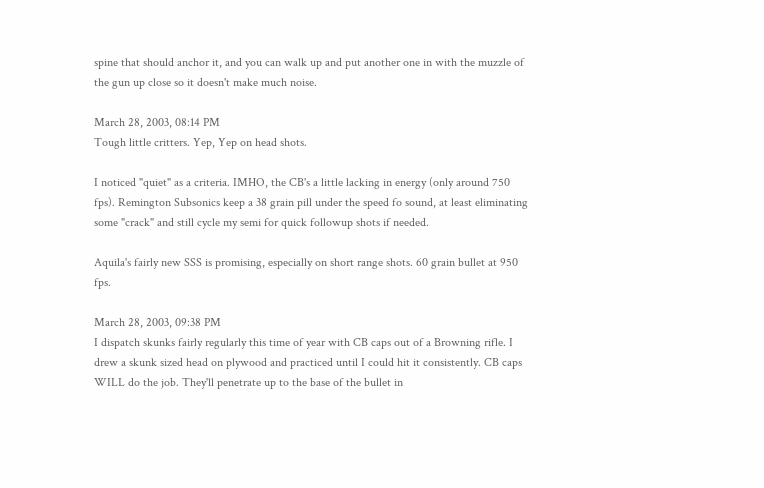spine that should anchor it, and you can walk up and put another one in with the muzzle of the gun up close so it doesn't make much noise.

March 28, 2003, 08:14 PM
Tough little critters. Yep, Yep on head shots.

I noticed "quiet" as a criteria. IMHO, the CB's a little lacking in energy (only around 750 fps). Remington Subsonics keep a 38 grain pill under the speed fo sound, at least eliminating some "crack" and still cycle my semi for quick followup shots if needed.

Aquila's fairly new SSS is promising, especially on short range shots. 60 grain bullet at 950 fps.

March 28, 2003, 09:38 PM
I dispatch skunks fairly regularly this time of year with CB caps out of a Browning rifle. I drew a skunk sized head on plywood and practiced until I could hit it consistently. CB caps WILL do the job. They'll penetrate up to the base of the bullet in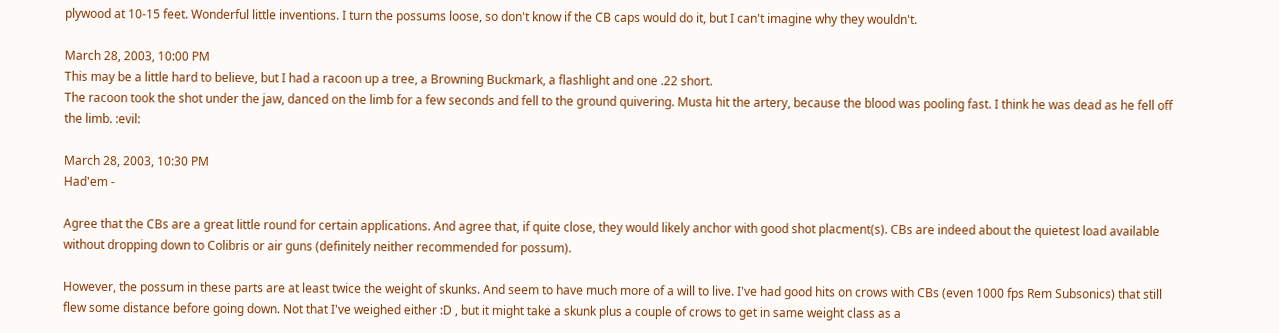plywood at 10-15 feet. Wonderful little inventions. I turn the possums loose, so don't know if the CB caps would do it, but I can't imagine why they wouldn't.

March 28, 2003, 10:00 PM
This may be a little hard to believe, but I had a racoon up a tree, a Browning Buckmark, a flashlight and one .22 short.
The racoon took the shot under the jaw, danced on the limb for a few seconds and fell to the ground quivering. Musta hit the artery, because the blood was pooling fast. I think he was dead as he fell off the limb. :evil:

March 28, 2003, 10:30 PM
Had'em -

Agree that the CBs are a great little round for certain applications. And agree that, if quite close, they would likely anchor with good shot placment(s). CBs are indeed about the quietest load available without dropping down to Colibris or air guns (definitely neither recommended for possum).

However, the possum in these parts are at least twice the weight of skunks. And seem to have much more of a will to live. I've had good hits on crows with CBs (even 1000 fps Rem Subsonics) that still flew some distance before going down. Not that I've weighed either :D , but it might take a skunk plus a couple of crows to get in same weight class as a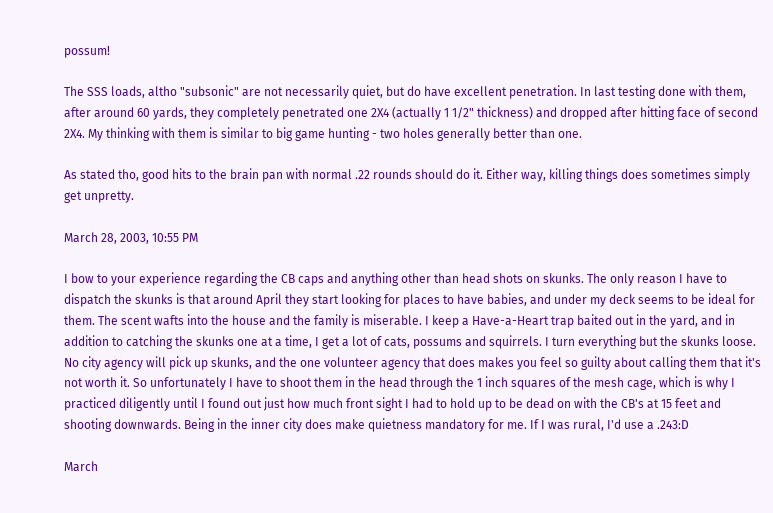possum!

The SSS loads, altho "subsonic" are not necessarily quiet, but do have excellent penetration. In last testing done with them, after around 60 yards, they completely penetrated one 2X4 (actually 1 1/2" thickness) and dropped after hitting face of second 2X4. My thinking with them is similar to big game hunting - two holes generally better than one.

As stated tho, good hits to the brain pan with normal .22 rounds should do it. Either way, killing things does sometimes simply get unpretty.

March 28, 2003, 10:55 PM

I bow to your experience regarding the CB caps and anything other than head shots on skunks. The only reason I have to dispatch the skunks is that around April they start looking for places to have babies, and under my deck seems to be ideal for them. The scent wafts into the house and the family is miserable. I keep a Have-a-Heart trap baited out in the yard, and in addition to catching the skunks one at a time, I get a lot of cats, possums and squirrels. I turn everything but the skunks loose. No city agency will pick up skunks, and the one volunteer agency that does makes you feel so guilty about calling them that it's not worth it. So unfortunately I have to shoot them in the head through the 1 inch squares of the mesh cage, which is why I practiced diligently until I found out just how much front sight I had to hold up to be dead on with the CB's at 15 feet and shooting downwards. Being in the inner city does make quietness mandatory for me. If I was rural, I'd use a .243:D

March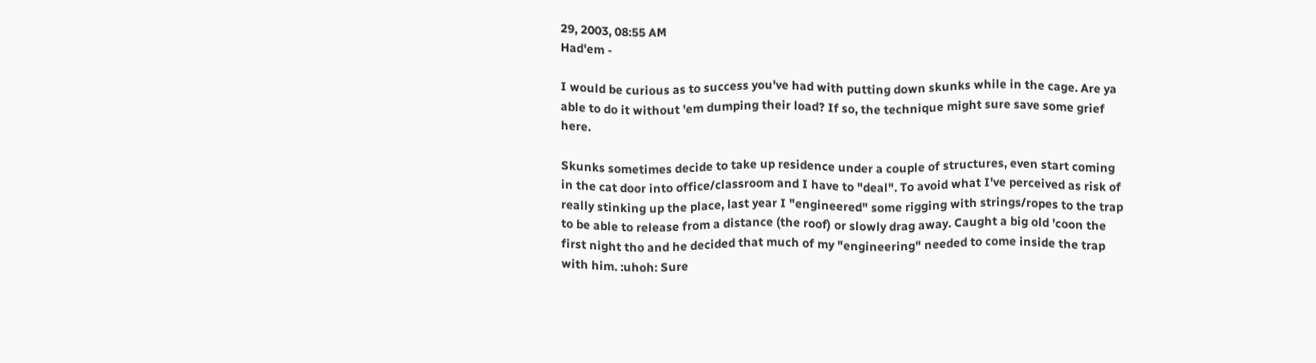29, 2003, 08:55 AM
Had'em -

I would be curious as to success you've had with putting down skunks while in the cage. Are ya able to do it without 'em dumping their load? If so, the technique might sure save some grief here.

Skunks sometimes decide to take up residence under a couple of structures, even start coming in the cat door into office/classroom and I have to "deal". To avoid what I've perceived as risk of really stinking up the place, last year I "engineered" some rigging with strings/ropes to the trap to be able to release from a distance (the roof) or slowly drag away. Caught a big old 'coon the first night tho and he decided that much of my "engineering" needed to come inside the trap with him. :uhoh: Sure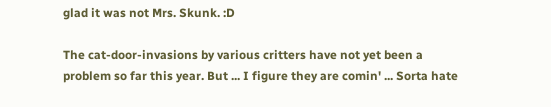glad it was not Mrs. Skunk. :D

The cat-door-invasions by various critters have not yet been a problem so far this year. But ... I figure they are comin' ... Sorta hate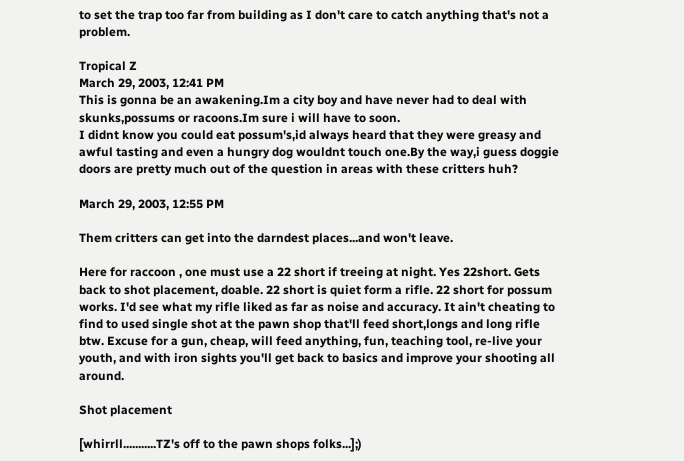to set the trap too far from building as I don't care to catch anything that's not a problem.

Tropical Z
March 29, 2003, 12:41 PM
This is gonna be an awakening.Im a city boy and have never had to deal with skunks,possums or racoons.Im sure i will have to soon.
I didnt know you could eat possum's,id always heard that they were greasy and awful tasting and even a hungry dog wouldnt touch one.By the way,i guess doggie doors are pretty much out of the question in areas with these critters huh?

March 29, 2003, 12:55 PM

Them critters can get into the darndest places...and won't leave.

Here for raccoon , one must use a 22 short if treeing at night. Yes 22short. Gets back to shot placement, doable. 22 short is quiet form a rifle. 22 short for possum works. I'd see what my rifle liked as far as noise and accuracy. It ain't cheating to find to used single shot at the pawn shop that'll feed short,longs and long rifle btw. Excuse for a gun, cheap, will feed anything, fun, teaching tool, re-live your youth, and with iron sights you'll get back to basics and improve your shooting all around.

Shot placement

[whirrll...........TZ's off to the pawn shops folks...];)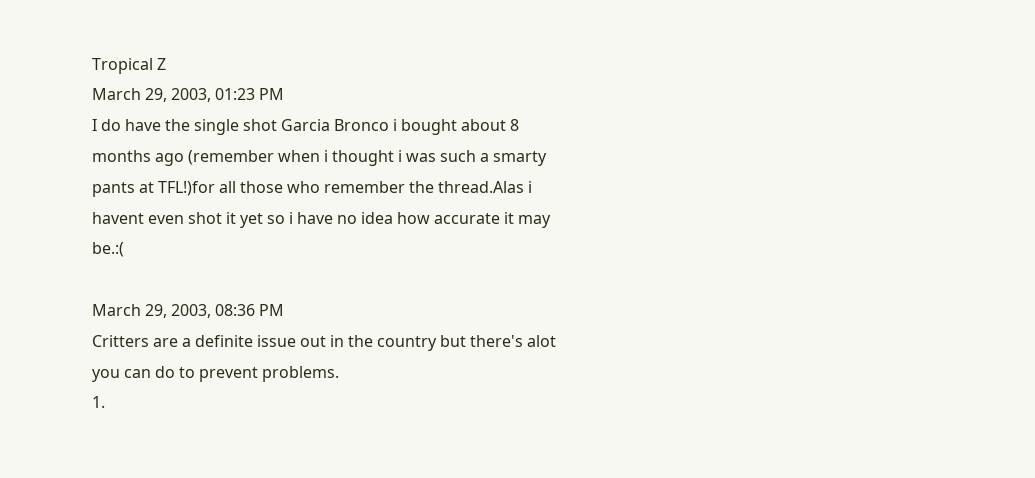Tropical Z
March 29, 2003, 01:23 PM
I do have the single shot Garcia Bronco i bought about 8 months ago (remember when i thought i was such a smarty pants at TFL!)for all those who remember the thread.Alas i havent even shot it yet so i have no idea how accurate it may be.:(

March 29, 2003, 08:36 PM
Critters are a definite issue out in the country but there's alot you can do to prevent problems.
1.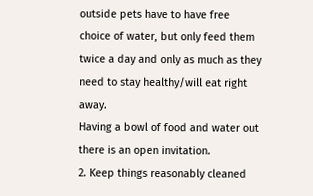outside pets have to have free choice of water, but only feed them twice a day and only as much as they need to stay healthy/will eat right away.
Having a bowl of food and water out there is an open invitation.
2. Keep things reasonably cleaned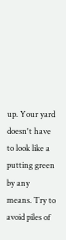up. Your yard doesn't have to look like a putting green by any means. Try to avoid piles of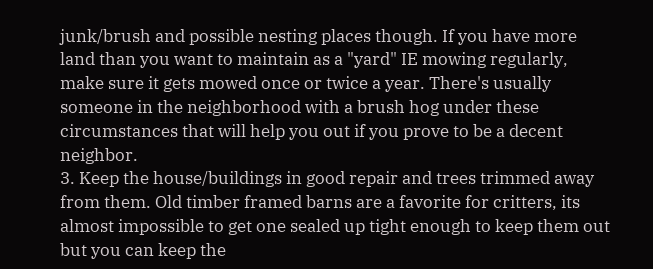junk/brush and possible nesting places though. If you have more land than you want to maintain as a "yard" IE mowing regularly, make sure it gets mowed once or twice a year. There's usually someone in the neighborhood with a brush hog under these circumstances that will help you out if you prove to be a decent neighbor.
3. Keep the house/buildings in good repair and trees trimmed away from them. Old timber framed barns are a favorite for critters, its almost impossible to get one sealed up tight enough to keep them out but you can keep the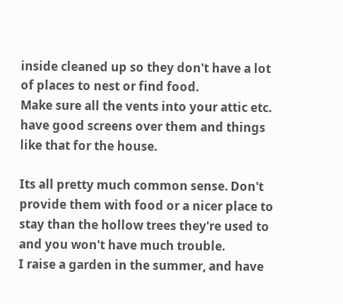inside cleaned up so they don't have a lot of places to nest or find food.
Make sure all the vents into your attic etc. have good screens over them and things like that for the house.

Its all pretty much common sense. Don't provide them with food or a nicer place to stay than the hollow trees they're used to and you won't have much trouble.
I raise a garden in the summer, and have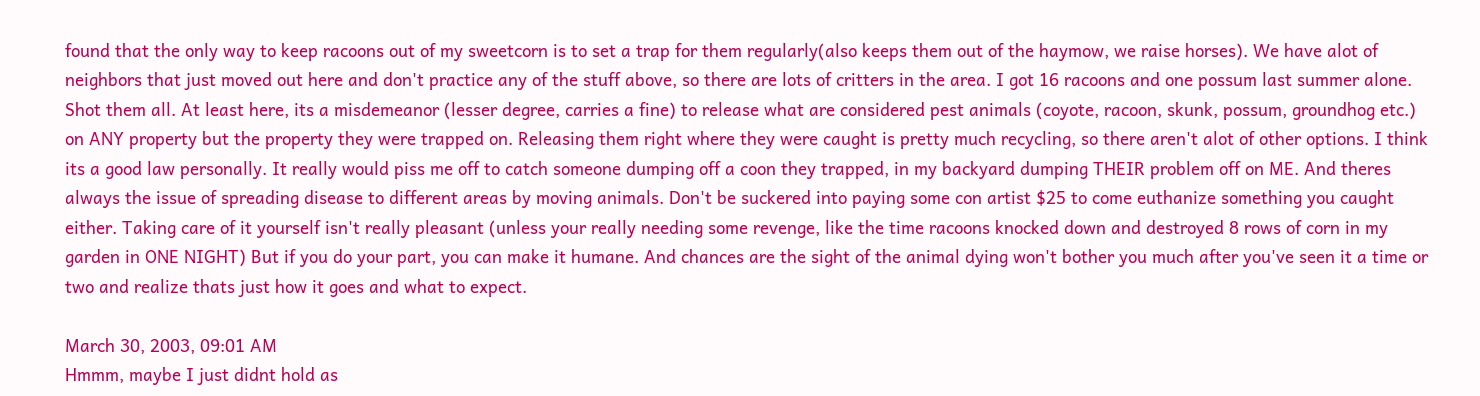found that the only way to keep racoons out of my sweetcorn is to set a trap for them regularly(also keeps them out of the haymow, we raise horses). We have alot of neighbors that just moved out here and don't practice any of the stuff above, so there are lots of critters in the area. I got 16 racoons and one possum last summer alone. Shot them all. At least here, its a misdemeanor (lesser degree, carries a fine) to release what are considered pest animals (coyote, racoon, skunk, possum, groundhog etc.) on ANY property but the property they were trapped on. Releasing them right where they were caught is pretty much recycling, so there aren't alot of other options. I think its a good law personally. It really would piss me off to catch someone dumping off a coon they trapped, in my backyard dumping THEIR problem off on ME. And theres always the issue of spreading disease to different areas by moving animals. Don't be suckered into paying some con artist $25 to come euthanize something you caught either. Taking care of it yourself isn't really pleasant (unless your really needing some revenge, like the time racoons knocked down and destroyed 8 rows of corn in my garden in ONE NIGHT) But if you do your part, you can make it humane. And chances are the sight of the animal dying won't bother you much after you've seen it a time or two and realize thats just how it goes and what to expect.

March 30, 2003, 09:01 AM
Hmmm, maybe I just didnt hold as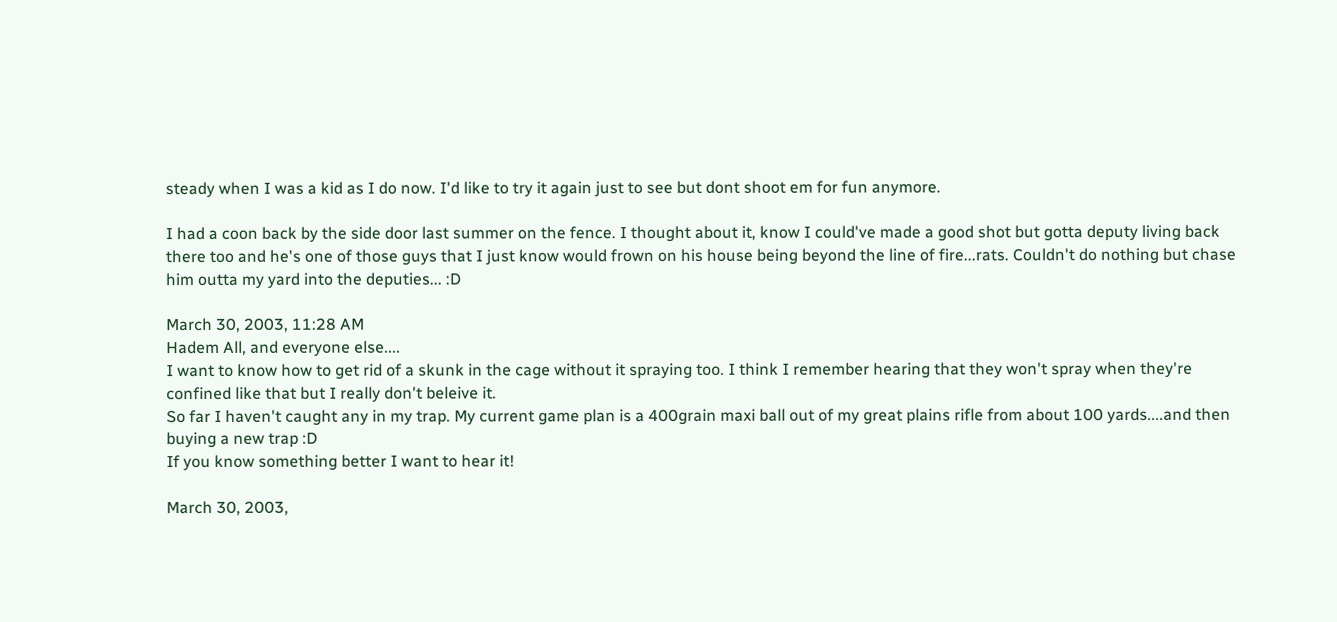steady when I was a kid as I do now. I'd like to try it again just to see but dont shoot em for fun anymore.

I had a coon back by the side door last summer on the fence. I thought about it, know I could've made a good shot but gotta deputy living back there too and he's one of those guys that I just know would frown on his house being beyond the line of fire...rats. Couldn't do nothing but chase him outta my yard into the deputies... :D

March 30, 2003, 11:28 AM
Hadem All, and everyone else....
I want to know how to get rid of a skunk in the cage without it spraying too. I think I remember hearing that they won't spray when they're confined like that but I really don't beleive it.
So far I haven't caught any in my trap. My current game plan is a 400grain maxi ball out of my great plains rifle from about 100 yards....and then buying a new trap :D
If you know something better I want to hear it!

March 30, 2003,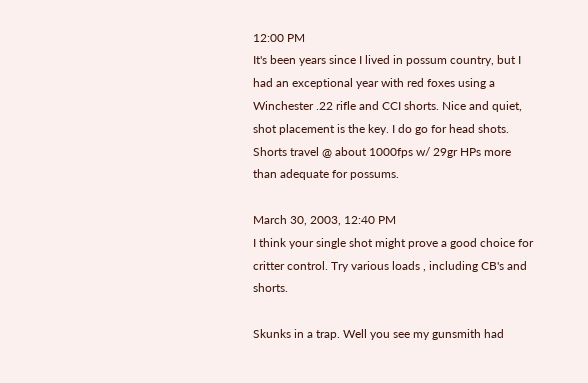12:00 PM
It's been years since I lived in possum country, but I had an exceptional year with red foxes using a Winchester .22 rifle and CCI shorts. Nice and quiet, shot placement is the key. I do go for head shots. Shorts travel @ about 1000fps w/ 29gr HPs more than adequate for possums.

March 30, 2003, 12:40 PM
I think your single shot might prove a good choice for critter control. Try various loads , including CB's and shorts.

Skunks in a trap. Well you see my gunsmith had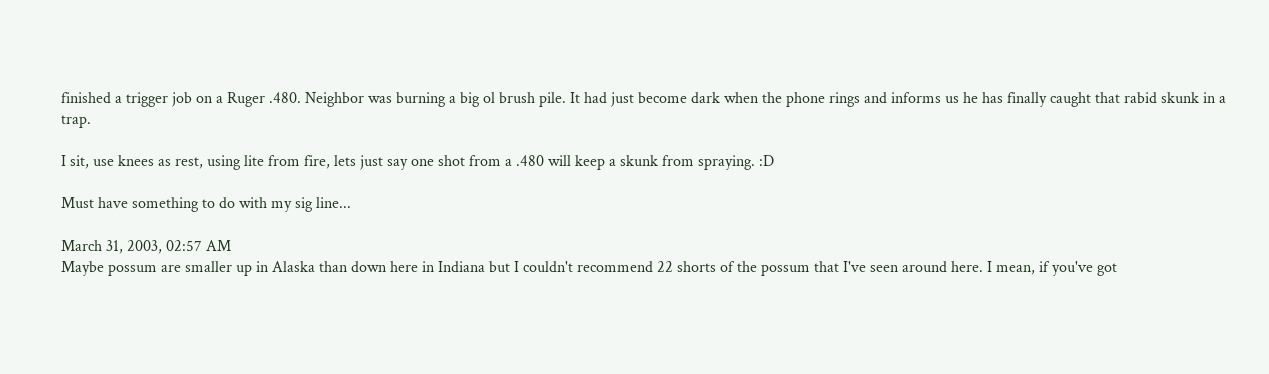finished a trigger job on a Ruger .480. Neighbor was burning a big ol brush pile. It had just become dark when the phone rings and informs us he has finally caught that rabid skunk in a trap.

I sit, use knees as rest, using lite from fire, lets just say one shot from a .480 will keep a skunk from spraying. :D

Must have something to do with my sig line...

March 31, 2003, 02:57 AM
Maybe possum are smaller up in Alaska than down here in Indiana but I couldn't recommend 22 shorts of the possum that I've seen around here. I mean, if you've got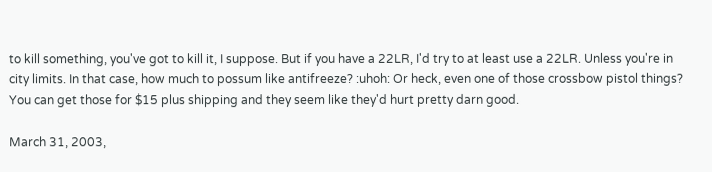to kill something, you've got to kill it, I suppose. But if you have a 22LR, I'd try to at least use a 22LR. Unless you're in city limits. In that case, how much to possum like antifreeze? :uhoh: Or heck, even one of those crossbow pistol things? You can get those for $15 plus shipping and they seem like they'd hurt pretty darn good.

March 31, 2003,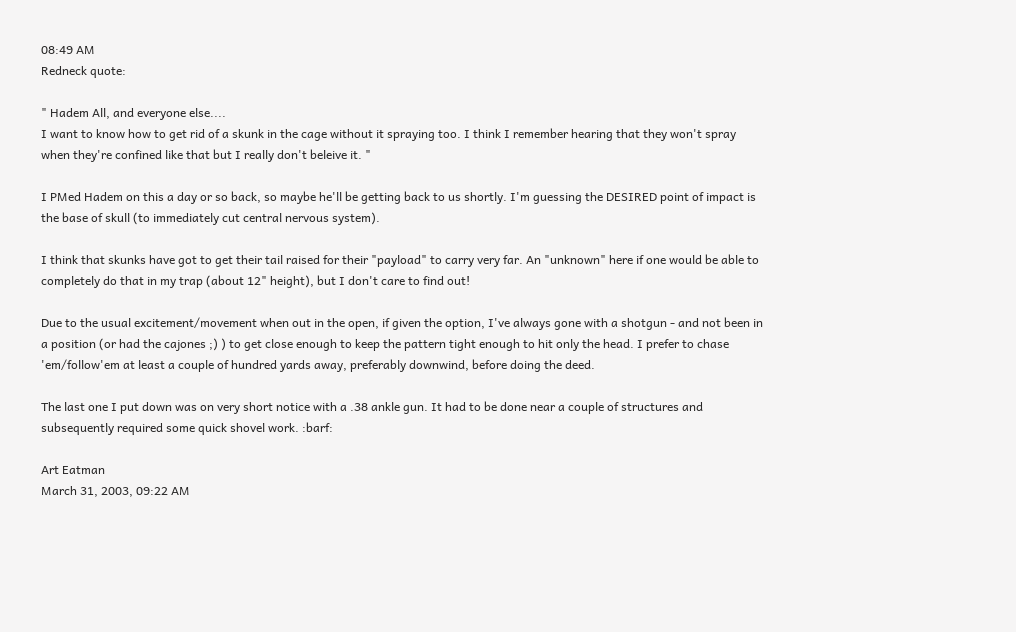08:49 AM
Redneck quote:

" Hadem All, and everyone else....
I want to know how to get rid of a skunk in the cage without it spraying too. I think I remember hearing that they won't spray when they're confined like that but I really don't beleive it. "

I PMed Hadem on this a day or so back, so maybe he'll be getting back to us shortly. I'm guessing the DESIRED point of impact is the base of skull (to immediately cut central nervous system).

I think that skunks have got to get their tail raised for their "payload" to carry very far. An "unknown" here if one would be able to completely do that in my trap (about 12" height), but I don't care to find out!

Due to the usual excitement/movement when out in the open, if given the option, I've always gone with a shotgun - and not been in a position (or had the cajones ;) ) to get close enough to keep the pattern tight enough to hit only the head. I prefer to chase 'em/follow'em at least a couple of hundred yards away, preferably downwind, before doing the deed.

The last one I put down was on very short notice with a .38 ankle gun. It had to be done near a couple of structures and subsequently required some quick shovel work. :barf:

Art Eatman
March 31, 2003, 09:22 AM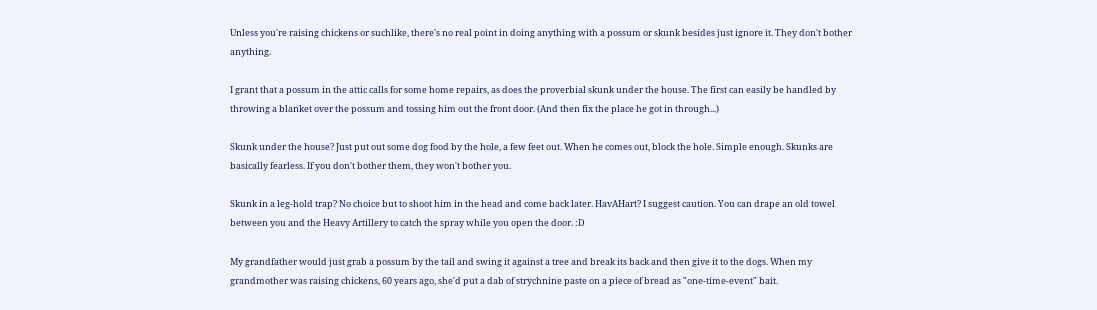Unless you're raising chickens or suchlike, there's no real point in doing anything with a possum or skunk besides just ignore it. They don't bother anything.

I grant that a possum in the attic calls for some home repairs, as does the proverbial skunk under the house. The first can easily be handled by throwing a blanket over the possum and tossing him out the front door. (And then fix the place he got in through...)

Skunk under the house? Just put out some dog food by the hole, a few feet out. When he comes out, block the hole. Simple enough. Skunks are basically fearless. If you don't bother them, they won't bother you.

Skunk in a leg-hold trap? No choice but to shoot him in the head and come back later. HavAHart? I suggest caution. You can drape an old towel between you and the Heavy Artillery to catch the spray while you open the door. :D

My grandfather would just grab a possum by the tail and swing it against a tree and break its back and then give it to the dogs. When my grandmother was raising chickens, 60 years ago, she'd put a dab of strychnine paste on a piece of bread as "one-time-event" bait.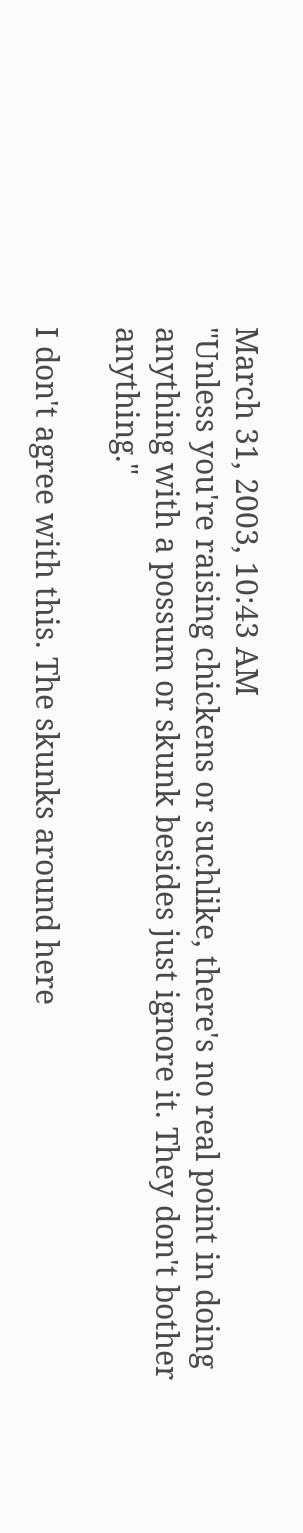March 31, 2003, 10:43 AM
"Unless you're raising chickens or suchlike, there's no real point in doing anything with a possum or skunk besides just ignore it. They don't bother anything."

I don't agree with this. The skunks around here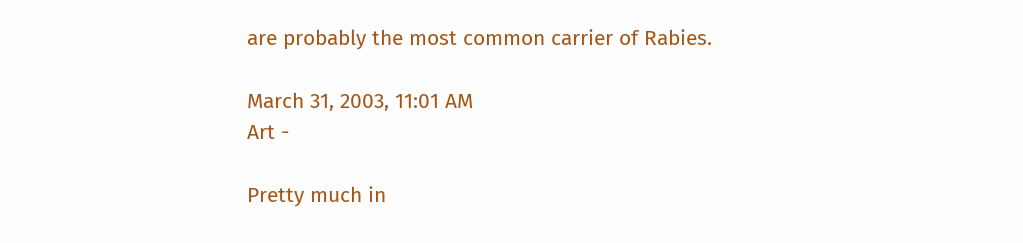are probably the most common carrier of Rabies.

March 31, 2003, 11:01 AM
Art -

Pretty much in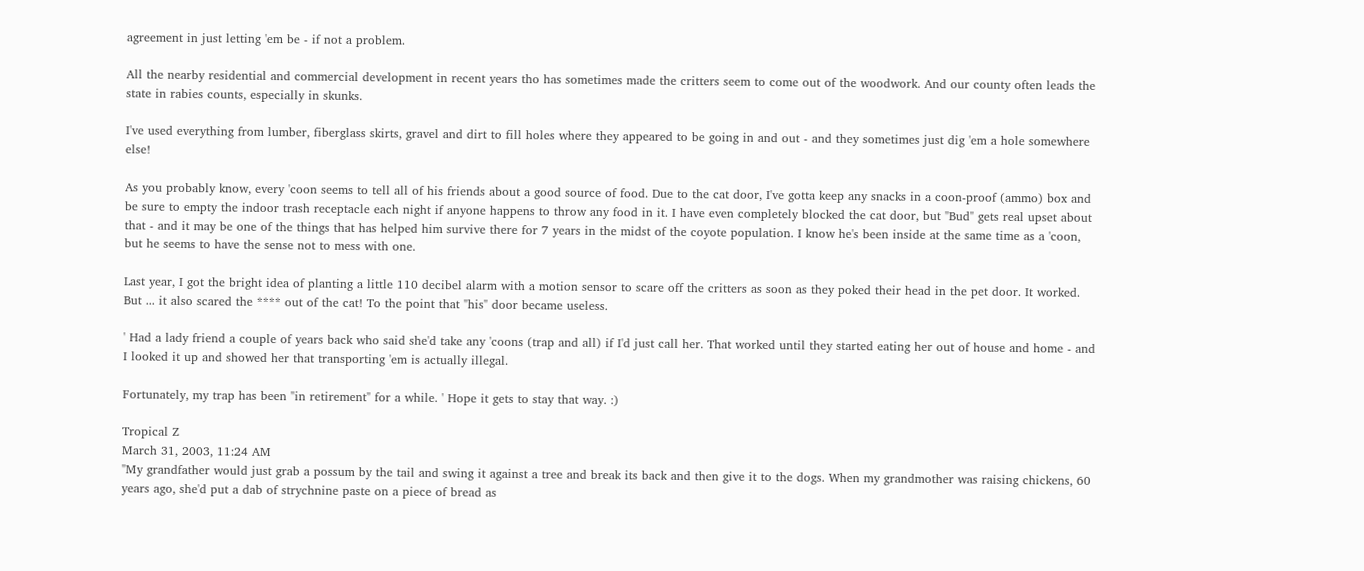agreement in just letting 'em be - if not a problem.

All the nearby residential and commercial development in recent years tho has sometimes made the critters seem to come out of the woodwork. And our county often leads the state in rabies counts, especially in skunks.

I've used everything from lumber, fiberglass skirts, gravel and dirt to fill holes where they appeared to be going in and out - and they sometimes just dig 'em a hole somewhere else!

As you probably know, every 'coon seems to tell all of his friends about a good source of food. Due to the cat door, I've gotta keep any snacks in a coon-proof (ammo) box and be sure to empty the indoor trash receptacle each night if anyone happens to throw any food in it. I have even completely blocked the cat door, but "Bud" gets real upset about that - and it may be one of the things that has helped him survive there for 7 years in the midst of the coyote population. I know he's been inside at the same time as a 'coon, but he seems to have the sense not to mess with one.

Last year, I got the bright idea of planting a little 110 decibel alarm with a motion sensor to scare off the critters as soon as they poked their head in the pet door. It worked. But ... it also scared the **** out of the cat! To the point that "his" door became useless.

' Had a lady friend a couple of years back who said she'd take any 'coons (trap and all) if I'd just call her. That worked until they started eating her out of house and home - and I looked it up and showed her that transporting 'em is actually illegal.

Fortunately, my trap has been "in retirement" for a while. ' Hope it gets to stay that way. :)

Tropical Z
March 31, 2003, 11:24 AM
"My grandfather would just grab a possum by the tail and swing it against a tree and break its back and then give it to the dogs. When my grandmother was raising chickens, 60 years ago, she'd put a dab of strychnine paste on a piece of bread as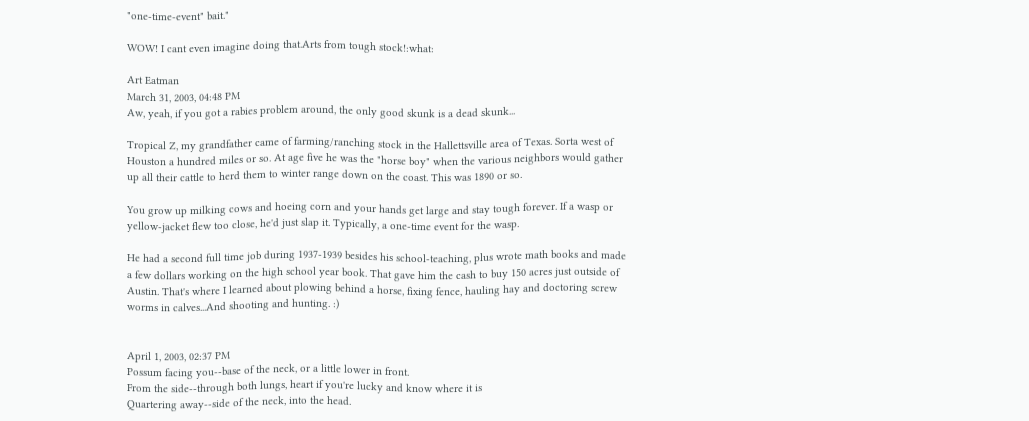"one-time-event" bait."

WOW! I cant even imagine doing that.Arts from tough stock!:what:

Art Eatman
March 31, 2003, 04:48 PM
Aw, yeah, if you got a rabies problem around, the only good skunk is a dead skunk...

Tropical Z, my grandfather came of farming/ranching stock in the Hallettsville area of Texas. Sorta west of Houston a hundred miles or so. At age five he was the "horse boy" when the various neighbors would gather up all their cattle to herd them to winter range down on the coast. This was 1890 or so.

You grow up milking cows and hoeing corn and your hands get large and stay tough forever. If a wasp or yellow-jacket flew too close, he'd just slap it. Typically, a one-time event for the wasp.

He had a second full time job during 1937-1939 besides his school-teaching, plus wrote math books and made a few dollars working on the high school year book. That gave him the cash to buy 150 acres just outside of Austin. That's where I learned about plowing behind a horse, fixing fence, hauling hay and doctoring screw worms in calves...And shooting and hunting. :)


April 1, 2003, 02:37 PM
Possum facing you--base of the neck, or a little lower in front.
From the side--through both lungs, heart if you're lucky and know where it is
Quartering away--side of the neck, into the head.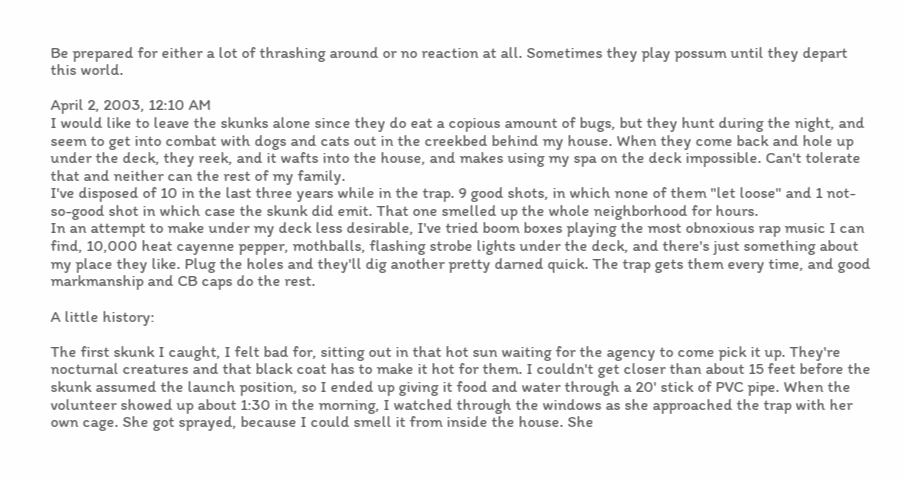Be prepared for either a lot of thrashing around or no reaction at all. Sometimes they play possum until they depart this world.

April 2, 2003, 12:10 AM
I would like to leave the skunks alone since they do eat a copious amount of bugs, but they hunt during the night, and seem to get into combat with dogs and cats out in the creekbed behind my house. When they come back and hole up under the deck, they reek, and it wafts into the house, and makes using my spa on the deck impossible. Can't tolerate that and neither can the rest of my family.
I've disposed of 10 in the last three years while in the trap. 9 good shots, in which none of them "let loose" and 1 not-so-good shot in which case the skunk did emit. That one smelled up the whole neighborhood for hours.
In an attempt to make under my deck less desirable, I've tried boom boxes playing the most obnoxious rap music I can find, 10,000 heat cayenne pepper, mothballs, flashing strobe lights under the deck, and there's just something about my place they like. Plug the holes and they'll dig another pretty darned quick. The trap gets them every time, and good markmanship and CB caps do the rest.

A little history:

The first skunk I caught, I felt bad for, sitting out in that hot sun waiting for the agency to come pick it up. They're nocturnal creatures and that black coat has to make it hot for them. I couldn't get closer than about 15 feet before the skunk assumed the launch position, so I ended up giving it food and water through a 20' stick of PVC pipe. When the volunteer showed up about 1:30 in the morning, I watched through the windows as she approached the trap with her own cage. She got sprayed, because I could smell it from inside the house. She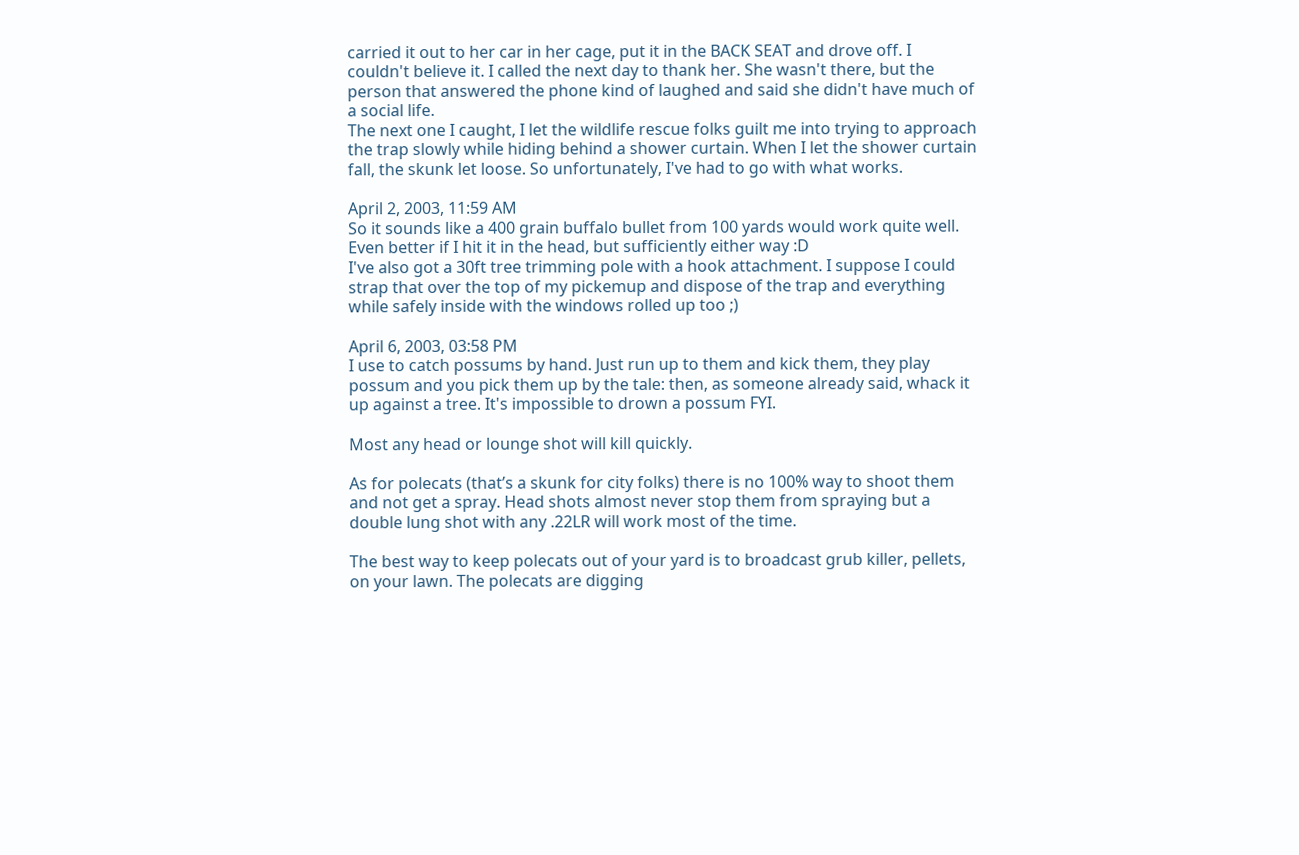carried it out to her car in her cage, put it in the BACK SEAT and drove off. I couldn't believe it. I called the next day to thank her. She wasn't there, but the person that answered the phone kind of laughed and said she didn't have much of a social life.
The next one I caught, I let the wildlife rescue folks guilt me into trying to approach the trap slowly while hiding behind a shower curtain. When I let the shower curtain fall, the skunk let loose. So unfortunately, I've had to go with what works.

April 2, 2003, 11:59 AM
So it sounds like a 400 grain buffalo bullet from 100 yards would work quite well. Even better if I hit it in the head, but sufficiently either way :D
I've also got a 30ft tree trimming pole with a hook attachment. I suppose I could strap that over the top of my pickemup and dispose of the trap and everything while safely inside with the windows rolled up too ;)

April 6, 2003, 03:58 PM
I use to catch possums by hand. Just run up to them and kick them, they play possum and you pick them up by the tale: then, as someone already said, whack it up against a tree. It's impossible to drown a possum FYI.

Most any head or lounge shot will kill quickly.

As for polecats (that’s a skunk for city folks) there is no 100% way to shoot them and not get a spray. Head shots almost never stop them from spraying but a double lung shot with any .22LR will work most of the time.

The best way to keep polecats out of your yard is to broadcast grub killer, pellets, on your lawn. The polecats are digging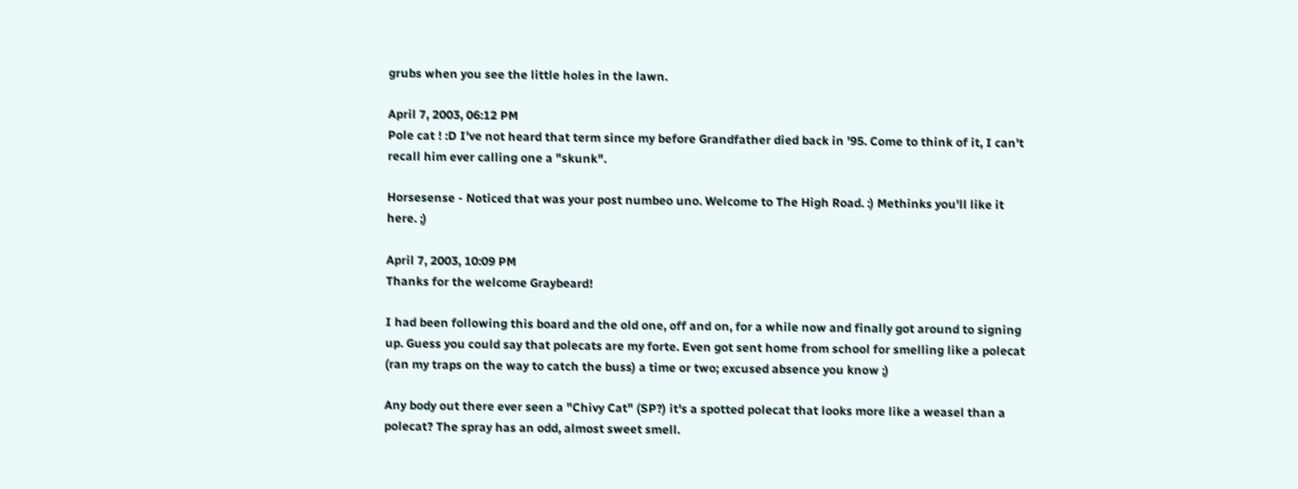grubs when you see the little holes in the lawn.

April 7, 2003, 06:12 PM
Pole cat ! :D I've not heard that term since my before Grandfather died back in '95. Come to think of it, I can't recall him ever calling one a "skunk".

Horsesense - Noticed that was your post numbeo uno. Welcome to The High Road. :) Methinks you'll like it here. ;)

April 7, 2003, 10:09 PM
Thanks for the welcome Graybeard!

I had been following this board and the old one, off and on, for a while now and finally got around to signing up. Guess you could say that polecats are my forte. Even got sent home from school for smelling like a polecat (ran my traps on the way to catch the buss) a time or two; excused absence you know ;)

Any body out there ever seen a "Chivy Cat" (SP?) it's a spotted polecat that looks more like a weasel than a polecat? The spray has an odd, almost sweet smell.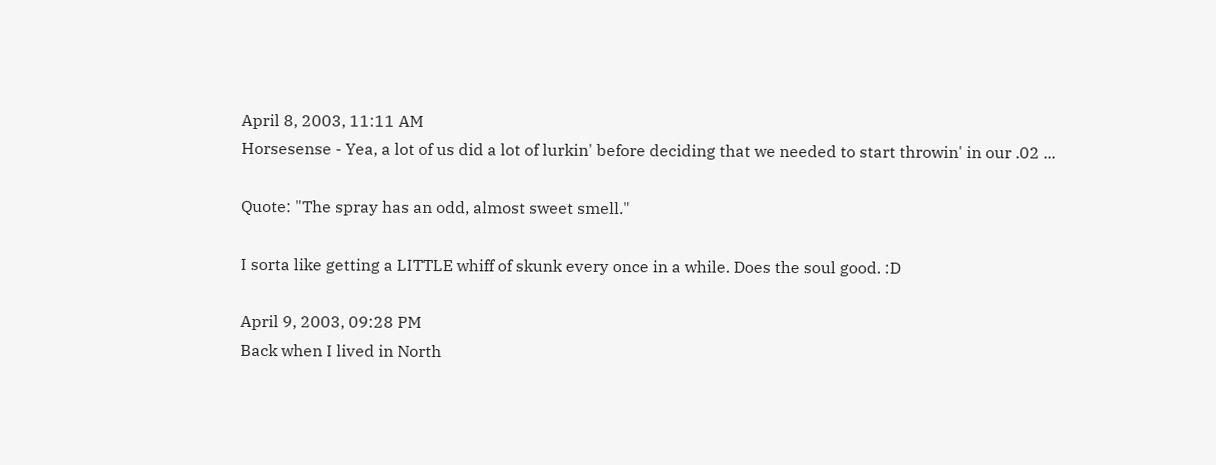April 8, 2003, 11:11 AM
Horsesense - Yea, a lot of us did a lot of lurkin' before deciding that we needed to start throwin' in our .02 ...

Quote: "The spray has an odd, almost sweet smell."

I sorta like getting a LITTLE whiff of skunk every once in a while. Does the soul good. :D

April 9, 2003, 09:28 PM
Back when I lived in North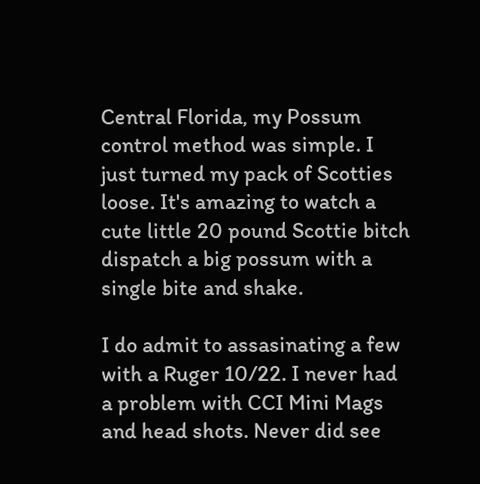Central Florida, my Possum control method was simple. I just turned my pack of Scotties loose. It's amazing to watch a cute little 20 pound Scottie bitch dispatch a big possum with a single bite and shake.

I do admit to assasinating a few with a Ruger 10/22. I never had a problem with CCI Mini Mags and head shots. Never did see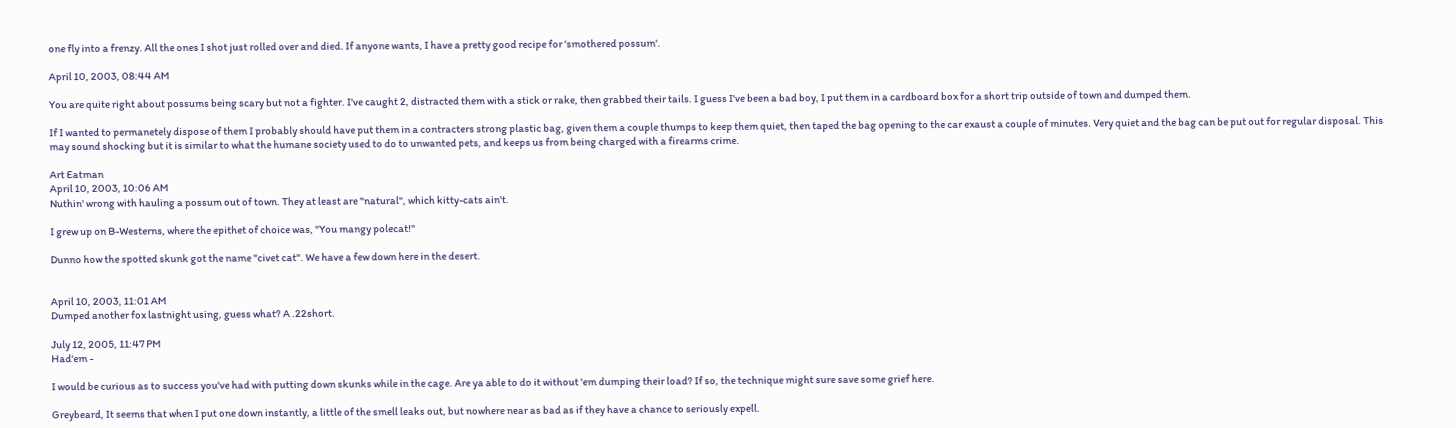one fly into a frenzy. All the ones I shot just rolled over and died. If anyone wants, I have a pretty good recipe for 'smothered possum'.

April 10, 2003, 08:44 AM

You are quite right about possums being scary but not a fighter. I've caught 2, distracted them with a stick or rake, then grabbed their tails. I guess I've been a bad boy, I put them in a cardboard box for a short trip outside of town and dumped them.

If I wanted to permanetely dispose of them I probably should have put them in a contracters strong plastic bag, given them a couple thumps to keep them quiet, then taped the bag opening to the car exaust a couple of minutes. Very quiet and the bag can be put out for regular disposal. This may sound shocking but it is similar to what the humane society used to do to unwanted pets, and keeps us from being charged with a firearms crime.

Art Eatman
April 10, 2003, 10:06 AM
Nuthin' wrong with hauling a possum out of town. They at least are "natural", which kitty-cats ain't.

I grew up on B-Westerns, where the epithet of choice was, "You mangy polecat!"

Dunno how the spotted skunk got the name "civet cat". We have a few down here in the desert.


April 10, 2003, 11:01 AM
Dumped another fox lastnight using, guess what? A .22short.

July 12, 2005, 11:47 PM
Had'em -

I would be curious as to success you've had with putting down skunks while in the cage. Are ya able to do it without 'em dumping their load? If so, the technique might sure save some grief here.

Greybeard, It seems that when I put one down instantly, a little of the smell leaks out, but nowhere near as bad as if they have a chance to seriously expell.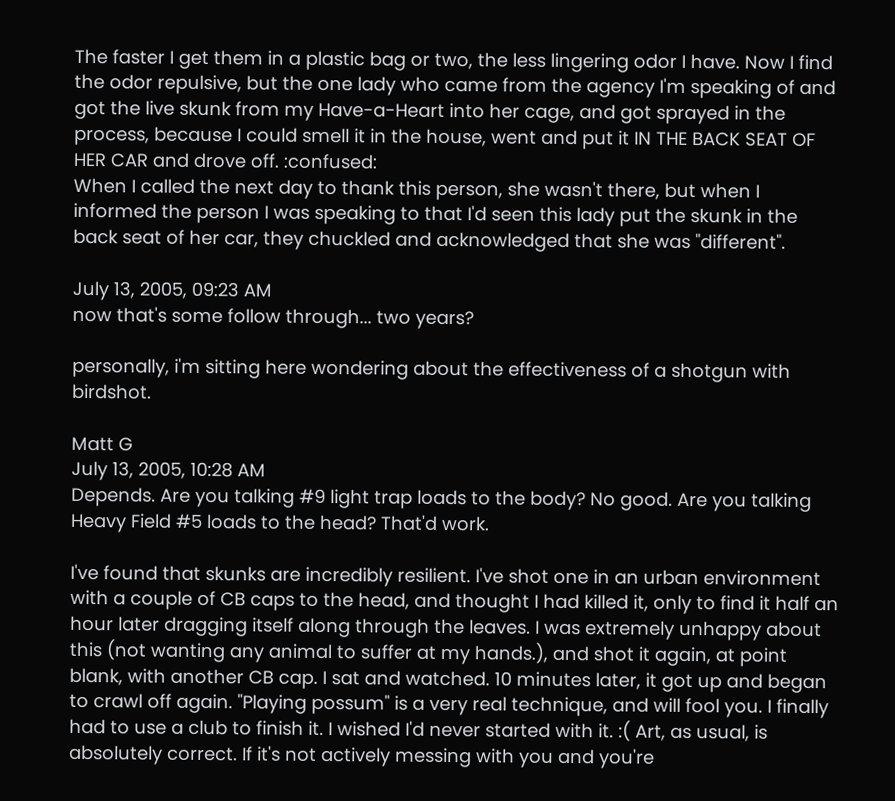The faster I get them in a plastic bag or two, the less lingering odor I have. Now I find the odor repulsive, but the one lady who came from the agency I'm speaking of and got the live skunk from my Have-a-Heart into her cage, and got sprayed in the process, because I could smell it in the house, went and put it IN THE BACK SEAT OF HER CAR and drove off. :confused:
When I called the next day to thank this person, she wasn't there, but when I informed the person I was speaking to that I'd seen this lady put the skunk in the back seat of her car, they chuckled and acknowledged that she was "different".

July 13, 2005, 09:23 AM
now that's some follow through... two years?

personally, i'm sitting here wondering about the effectiveness of a shotgun with birdshot.

Matt G
July 13, 2005, 10:28 AM
Depends. Are you talking #9 light trap loads to the body? No good. Are you talking Heavy Field #5 loads to the head? That'd work.

I've found that skunks are incredibly resilient. I've shot one in an urban environment with a couple of CB caps to the head, and thought I had killed it, only to find it half an hour later dragging itself along through the leaves. I was extremely unhappy about this (not wanting any animal to suffer at my hands.), and shot it again, at point blank, with another CB cap. I sat and watched. 10 minutes later, it got up and began to crawl off again. "Playing possum" is a very real technique, and will fool you. I finally had to use a club to finish it. I wished I'd never started with it. :( Art, as usual, is absolutely correct. If it's not actively messing with you and you're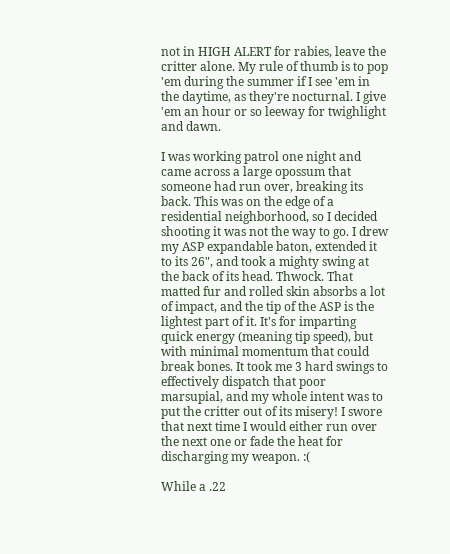not in HIGH ALERT for rabies, leave the critter alone. My rule of thumb is to pop 'em during the summer if I see 'em in the daytime, as they're nocturnal. I give 'em an hour or so leeway for twighlight and dawn.

I was working patrol one night and came across a large opossum that someone had run over, breaking its back. This was on the edge of a residential neighborhood, so I decided shooting it was not the way to go. I drew my ASP expandable baton, extended it to its 26", and took a mighty swing at the back of its head. Thwock. That matted fur and rolled skin absorbs a lot of impact, and the tip of the ASP is the lightest part of it. It's for imparting quick energy (meaning tip speed), but with minimal momentum that could break bones. It took me 3 hard swings to effectively dispatch that poor marsupial, and my whole intent was to put the critter out of its misery! I swore that next time I would either run over the next one or fade the heat for discharging my weapon. :(

While a .22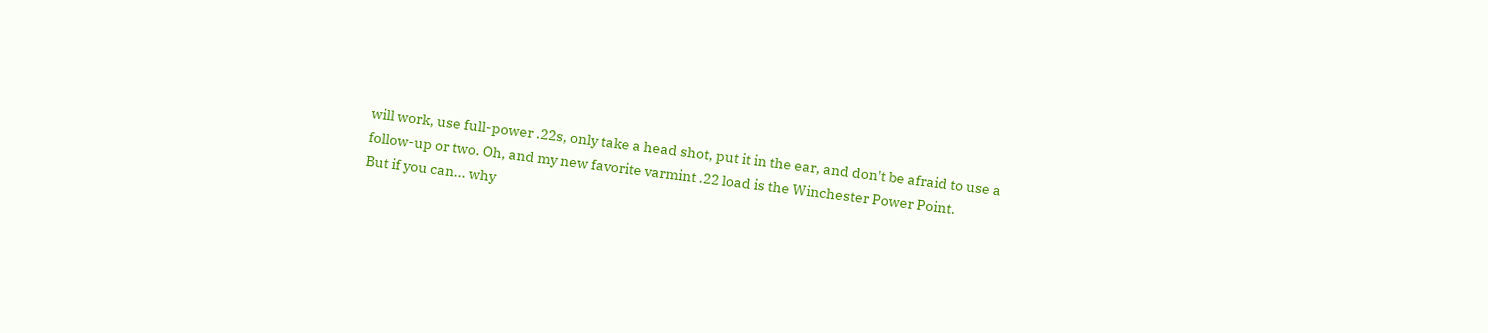will work, use full-power .22s, only take a head shot, put it in the ear, and don't be afraid to use a follow-up or two. Oh, and my new favorite varmint .22 load is the Winchester Power Point.
But if you can... why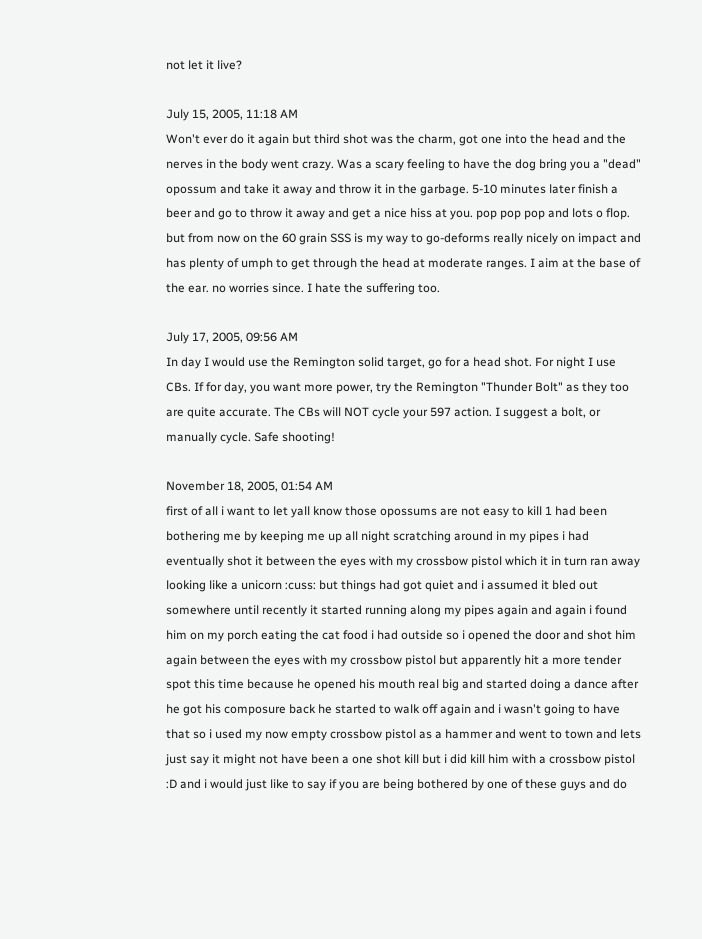not let it live?

July 15, 2005, 11:18 AM
Won't ever do it again but third shot was the charm, got one into the head and the nerves in the body went crazy. Was a scary feeling to have the dog bring you a "dead" opossum and take it away and throw it in the garbage. 5-10 minutes later finish a beer and go to throw it away and get a nice hiss at you. pop pop pop and lots o flop. but from now on the 60 grain SSS is my way to go-deforms really nicely on impact and has plenty of umph to get through the head at moderate ranges. I aim at the base of the ear. no worries since. I hate the suffering too.

July 17, 2005, 09:56 AM
In day I would use the Remington solid target, go for a head shot. For night I use CBs. If for day, you want more power, try the Remington "Thunder Bolt" as they too are quite accurate. The CBs will NOT cycle your 597 action. I suggest a bolt, or manually cycle. Safe shooting!

November 18, 2005, 01:54 AM
first of all i want to let yall know those opossums are not easy to kill 1 had been bothering me by keeping me up all night scratching around in my pipes i had eventually shot it between the eyes with my crossbow pistol which it in turn ran away looking like a unicorn :cuss: but things had got quiet and i assumed it bled out somewhere until recently it started running along my pipes again and again i found him on my porch eating the cat food i had outside so i opened the door and shot him again between the eyes with my crossbow pistol but apparently hit a more tender spot this time because he opened his mouth real big and started doing a dance after he got his composure back he started to walk off again and i wasn't going to have that so i used my now empty crossbow pistol as a hammer and went to town and lets just say it might not have been a one shot kill but i did kill him with a crossbow pistol :D and i would just like to say if you are being bothered by one of these guys and do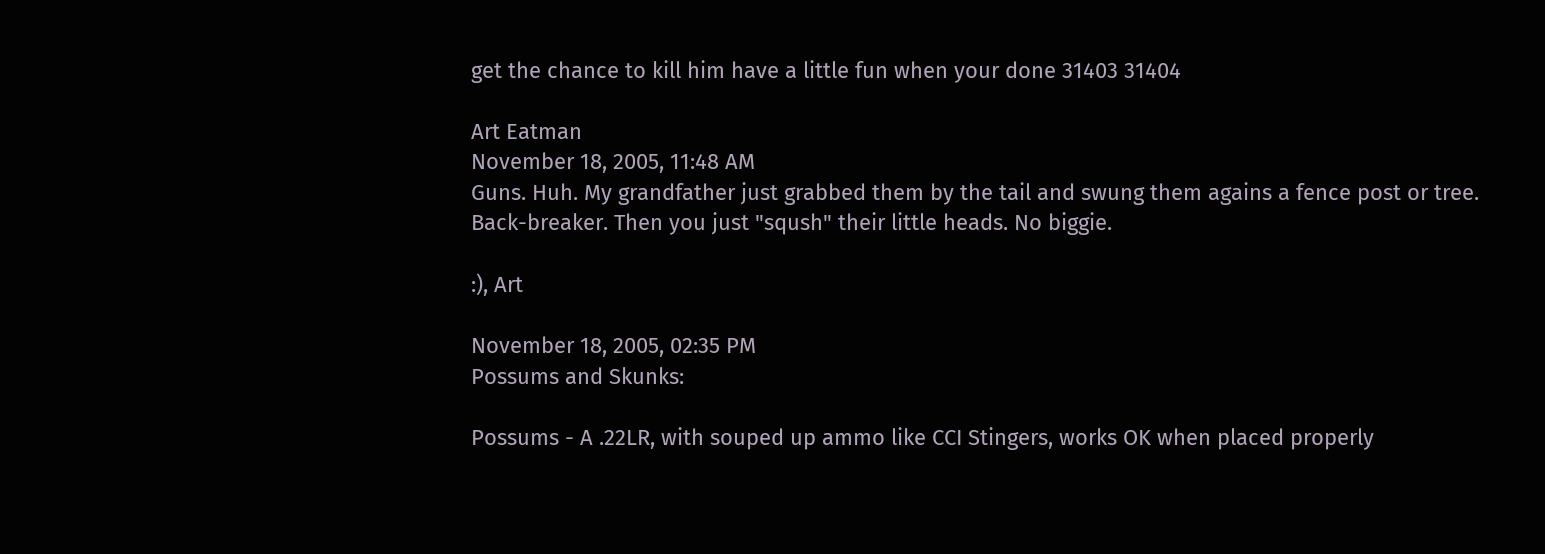get the chance to kill him have a little fun when your done 31403 31404

Art Eatman
November 18, 2005, 11:48 AM
Guns. Huh. My grandfather just grabbed them by the tail and swung them agains a fence post or tree. Back-breaker. Then you just "sqush" their little heads. No biggie.

:), Art

November 18, 2005, 02:35 PM
Possums and Skunks:

Possums - A .22LR, with souped up ammo like CCI Stingers, works OK when placed properly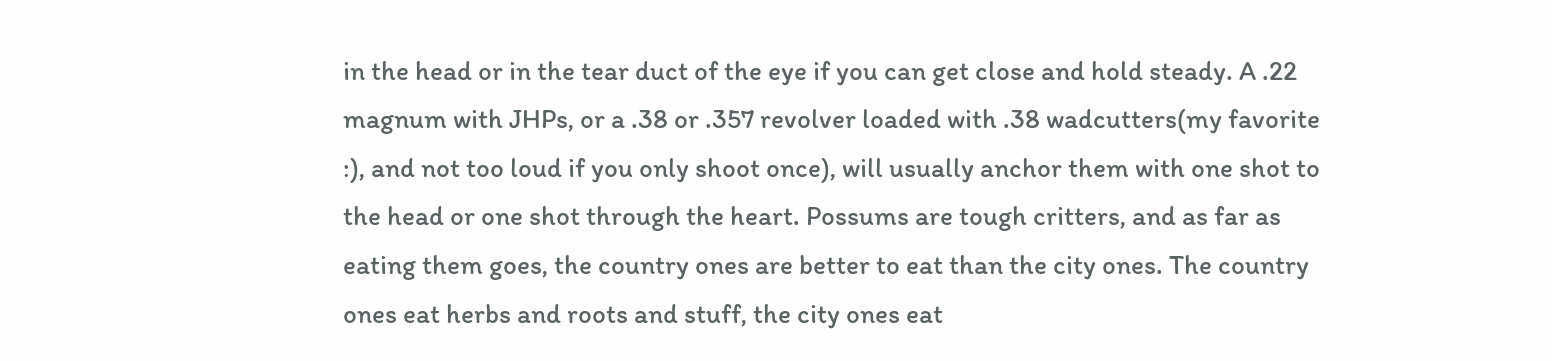in the head or in the tear duct of the eye if you can get close and hold steady. A .22 magnum with JHPs, or a .38 or .357 revolver loaded with .38 wadcutters(my favorite :), and not too loud if you only shoot once), will usually anchor them with one shot to the head or one shot through the heart. Possums are tough critters, and as far as eating them goes, the country ones are better to eat than the city ones. The country ones eat herbs and roots and stuff, the city ones eat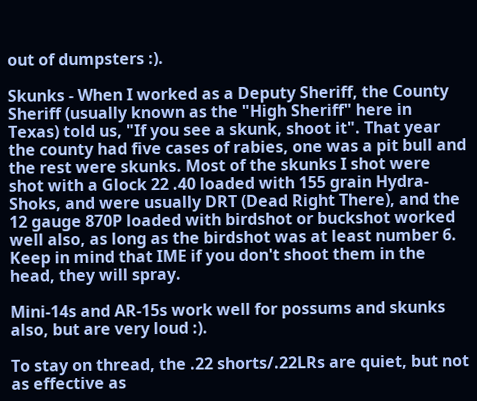out of dumpsters :).

Skunks - When I worked as a Deputy Sheriff, the County Sheriff (usually known as the "High Sheriff" here in Texas) told us, "If you see a skunk, shoot it". That year the county had five cases of rabies, one was a pit bull and the rest were skunks. Most of the skunks I shot were shot with a Glock 22 .40 loaded with 155 grain Hydra-Shoks, and were usually DRT (Dead Right There), and the 12 gauge 870P loaded with birdshot or buckshot worked well also, as long as the birdshot was at least number 6. Keep in mind that IME if you don't shoot them in the head, they will spray.

Mini-14s and AR-15s work well for possums and skunks also, but are very loud :).

To stay on thread, the .22 shorts/.22LRs are quiet, but not as effective as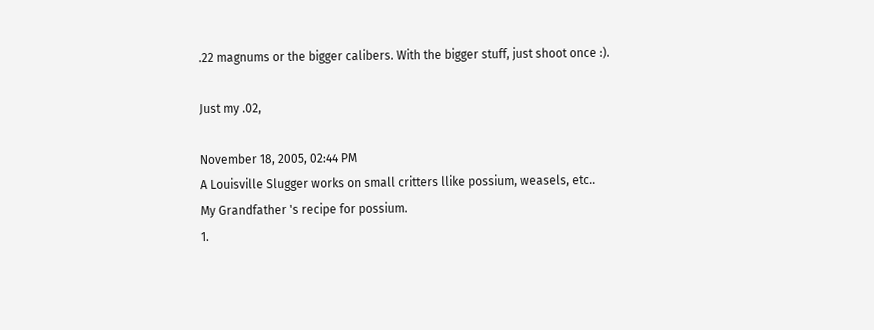.22 magnums or the bigger calibers. With the bigger stuff, just shoot once :).

Just my .02,

November 18, 2005, 02:44 PM
A Louisville Slugger works on small critters llike possium, weasels, etc..
My Grandfather 's recipe for possium.
1.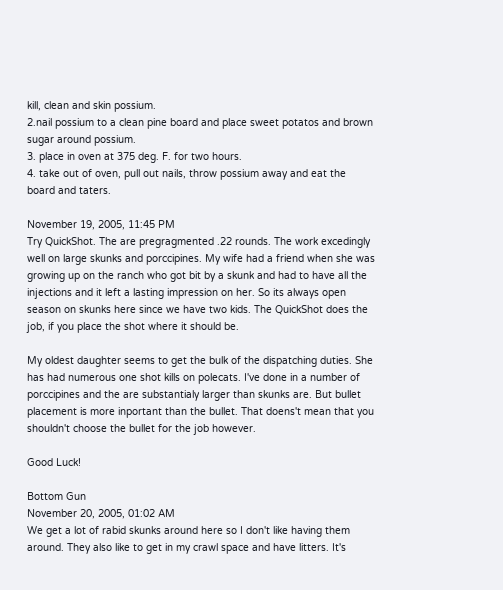kill, clean and skin possium.
2.nail possium to a clean pine board and place sweet potatos and brown sugar around possium.
3. place in oven at 375 deg. F. for two hours.
4. take out of oven, pull out nails, throw possium away and eat the board and taters.

November 19, 2005, 11:45 PM
Try QuickShot. The are pregragmented .22 rounds. The work excedingly well on large skunks and porccipines. My wife had a friend when she was growing up on the ranch who got bit by a skunk and had to have all the injections and it left a lasting impression on her. So its always open season on skunks here since we have two kids. The QuickShot does the job, if you place the shot where it should be.

My oldest daughter seems to get the bulk of the dispatching duties. She has had numerous one shot kills on polecats. I've done in a number of porccipines and the are substantialy larger than skunks are. But bullet placement is more inportant than the bullet. That doens't mean that you shouldn't choose the bullet for the job however.

Good Luck!

Bottom Gun
November 20, 2005, 01:02 AM
We get a lot of rabid skunks around here so I don't like having them around. They also like to get in my crawl space and have litters. It's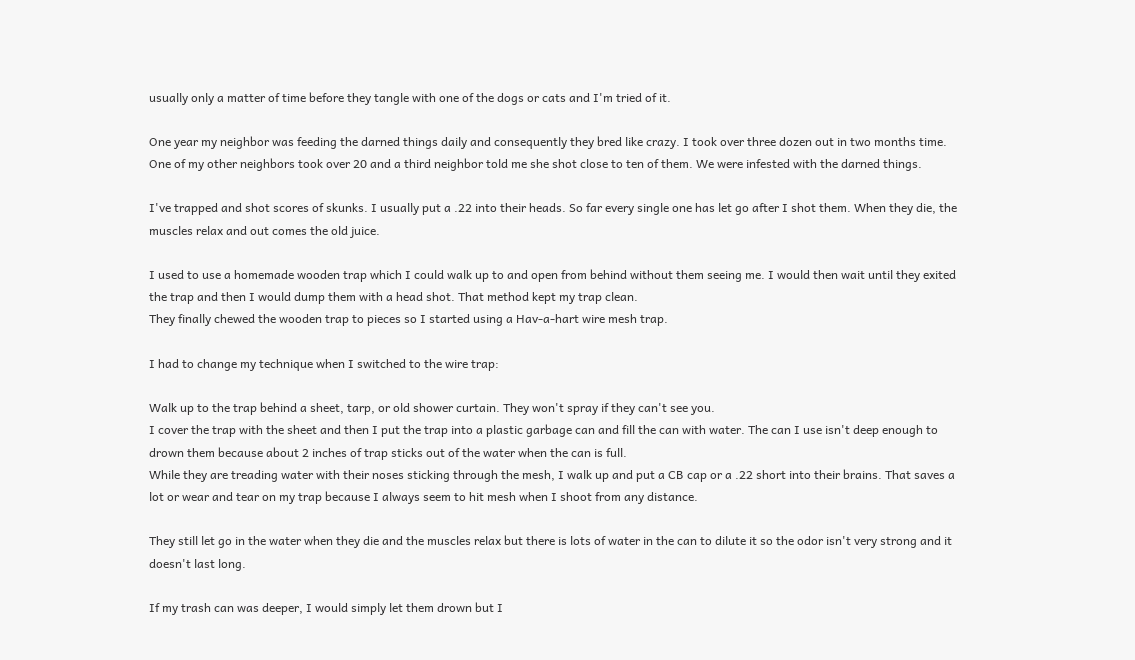usually only a matter of time before they tangle with one of the dogs or cats and I'm tried of it.

One year my neighbor was feeding the darned things daily and consequently they bred like crazy. I took over three dozen out in two months time. One of my other neighbors took over 20 and a third neighbor told me she shot close to ten of them. We were infested with the darned things.

I've trapped and shot scores of skunks. I usually put a .22 into their heads. So far every single one has let go after I shot them. When they die, the muscles relax and out comes the old juice.

I used to use a homemade wooden trap which I could walk up to and open from behind without them seeing me. I would then wait until they exited the trap and then I would dump them with a head shot. That method kept my trap clean.
They finally chewed the wooden trap to pieces so I started using a Hav-a-hart wire mesh trap.

I had to change my technique when I switched to the wire trap:

Walk up to the trap behind a sheet, tarp, or old shower curtain. They won't spray if they can't see you.
I cover the trap with the sheet and then I put the trap into a plastic garbage can and fill the can with water. The can I use isn't deep enough to drown them because about 2 inches of trap sticks out of the water when the can is full.
While they are treading water with their noses sticking through the mesh, I walk up and put a CB cap or a .22 short into their brains. That saves a lot or wear and tear on my trap because I always seem to hit mesh when I shoot from any distance.

They still let go in the water when they die and the muscles relax but there is lots of water in the can to dilute it so the odor isn't very strong and it doesn't last long.

If my trash can was deeper, I would simply let them drown but I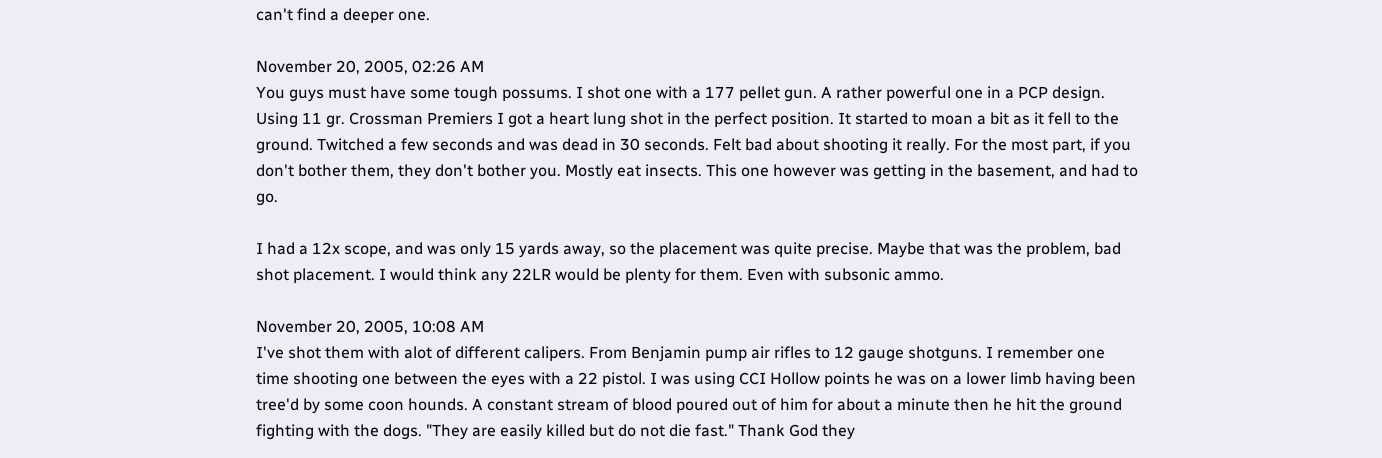can't find a deeper one.

November 20, 2005, 02:26 AM
You guys must have some tough possums. I shot one with a 177 pellet gun. A rather powerful one in a PCP design. Using 11 gr. Crossman Premiers I got a heart lung shot in the perfect position. It started to moan a bit as it fell to the ground. Twitched a few seconds and was dead in 30 seconds. Felt bad about shooting it really. For the most part, if you don't bother them, they don't bother you. Mostly eat insects. This one however was getting in the basement, and had to go.

I had a 12x scope, and was only 15 yards away, so the placement was quite precise. Maybe that was the problem, bad shot placement. I would think any 22LR would be plenty for them. Even with subsonic ammo.

November 20, 2005, 10:08 AM
I've shot them with alot of different calipers. From Benjamin pump air rifles to 12 gauge shotguns. I remember one time shooting one between the eyes with a 22 pistol. I was using CCI Hollow points he was on a lower limb having been tree'd by some coon hounds. A constant stream of blood poured out of him for about a minute then he hit the ground fighting with the dogs. "They are easily killed but do not die fast." Thank God they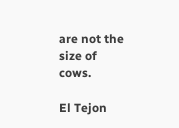are not the size of cows.

El Tejon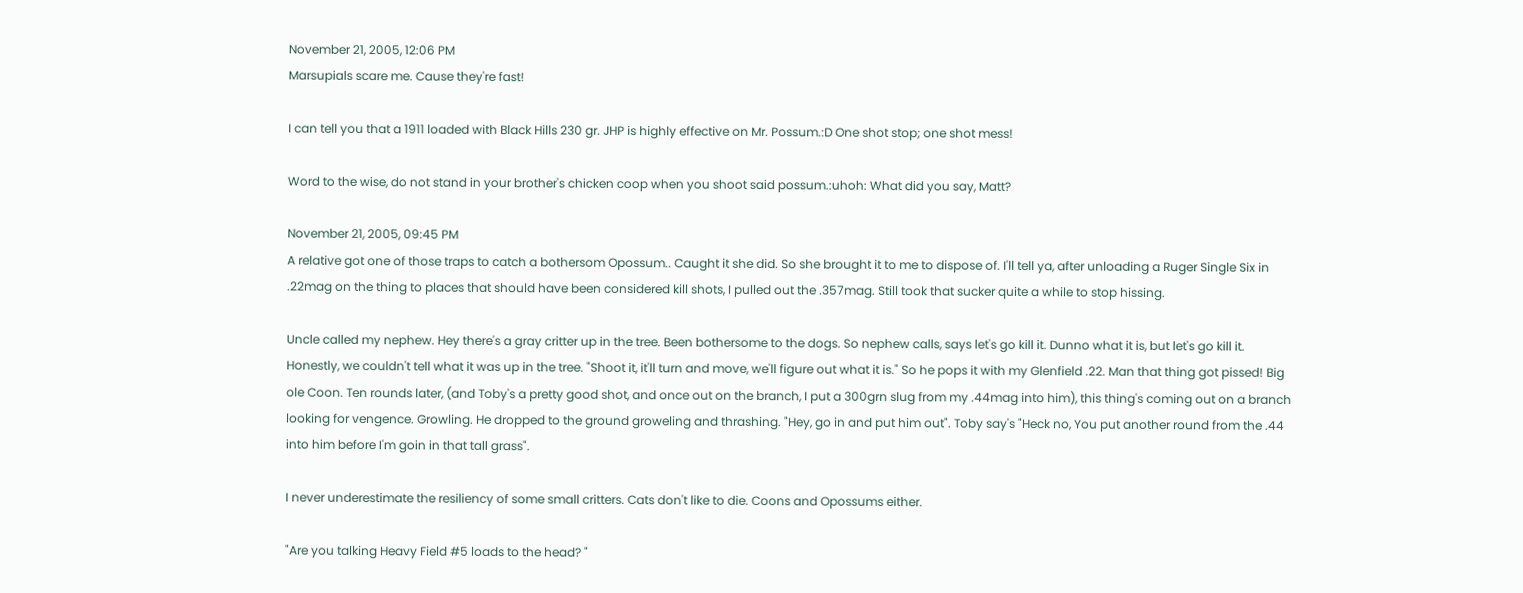November 21, 2005, 12:06 PM
Marsupials scare me. Cause they're fast!

I can tell you that a 1911 loaded with Black Hills 230 gr. JHP is highly effective on Mr. Possum.:D One shot stop; one shot mess!

Word to the wise, do not stand in your brother's chicken coop when you shoot said possum.:uhoh: What did you say, Matt?

November 21, 2005, 09:45 PM
A relative got one of those traps to catch a bothersom Opossum.. Caught it she did. So she brought it to me to dispose of. I'll tell ya, after unloading a Ruger Single Six in .22mag on the thing to places that should have been considered kill shots, I pulled out the .357mag. Still took that sucker quite a while to stop hissing.

Uncle called my nephew. Hey there's a gray critter up in the tree. Been bothersome to the dogs. So nephew calls, says let's go kill it. Dunno what it is, but let's go kill it. Honestly, we couldn't tell what it was up in the tree. "Shoot it, it'll turn and move, we'll figure out what it is." So he pops it with my Glenfield .22. Man that thing got pissed! Big ole Coon. Ten rounds later, (and Toby's a pretty good shot, and once out on the branch, I put a 300grn slug from my .44mag into him), this thing's coming out on a branch looking for vengence. Growling. He dropped to the ground groweling and thrashing. "Hey, go in and put him out". Toby say's "Heck no, You put another round from the .44 into him before I'm goin in that tall grass".

I never underestimate the resiliency of some small critters. Cats don't like to die. Coons and Opossums either.

"Are you talking Heavy Field #5 loads to the head? "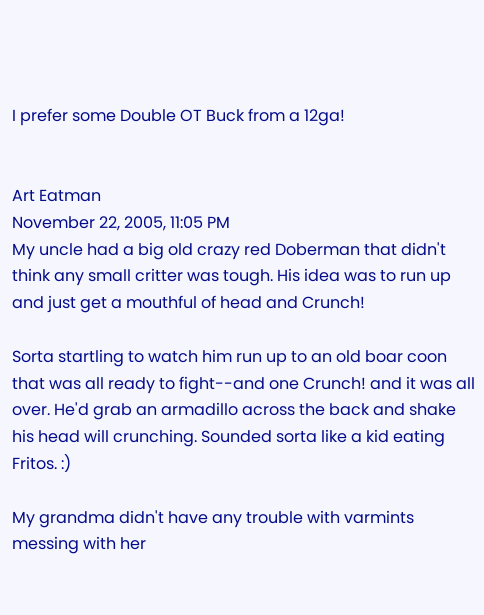I prefer some Double OT Buck from a 12ga!


Art Eatman
November 22, 2005, 11:05 PM
My uncle had a big old crazy red Doberman that didn't think any small critter was tough. His idea was to run up and just get a mouthful of head and Crunch!

Sorta startling to watch him run up to an old boar coon that was all ready to fight--and one Crunch! and it was all over. He'd grab an armadillo across the back and shake his head will crunching. Sounded sorta like a kid eating Fritos. :)

My grandma didn't have any trouble with varmints messing with her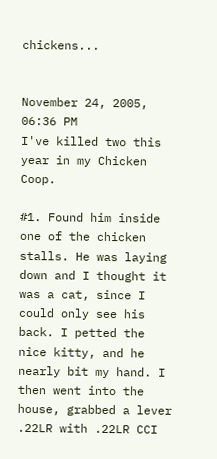chickens...


November 24, 2005, 06:36 PM
I've killed two this year in my Chicken Coop.

#1. Found him inside one of the chicken stalls. He was laying down and I thought it was a cat, since I could only see his back. I petted the nice kitty, and he nearly bit my hand. I then went into the house, grabbed a lever .22LR with .22LR CCI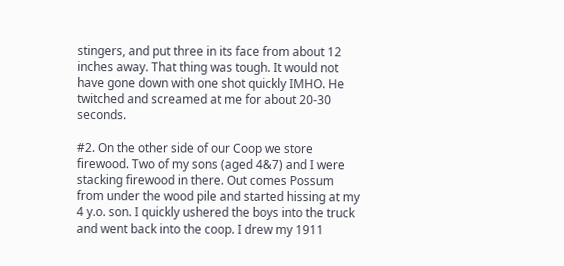stingers, and put three in its face from about 12 inches away. That thing was tough. It would not have gone down with one shot quickly IMHO. He twitched and screamed at me for about 20-30 seconds.

#2. On the other side of our Coop we store firewood. Two of my sons (aged 4&7) and I were stacking firewood in there. Out comes Possum from under the wood pile and started hissing at my 4 y.o. son. I quickly ushered the boys into the truck and went back into the coop. I drew my 1911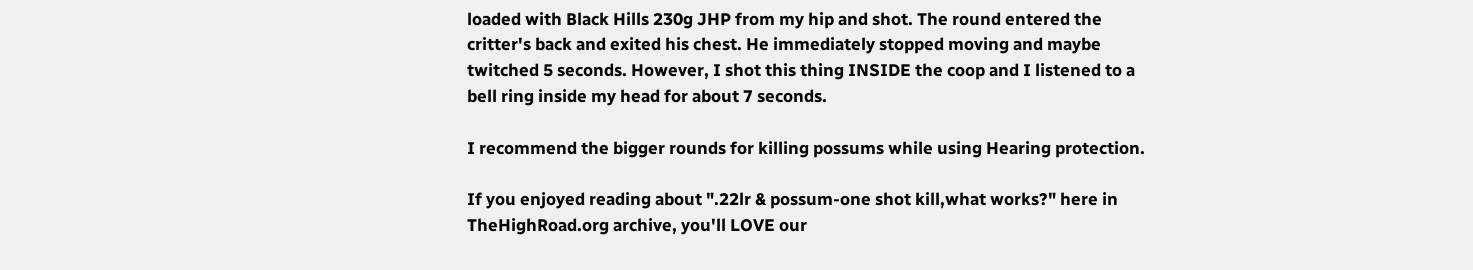loaded with Black Hills 230g JHP from my hip and shot. The round entered the critter's back and exited his chest. He immediately stopped moving and maybe twitched 5 seconds. However, I shot this thing INSIDE the coop and I listened to a bell ring inside my head for about 7 seconds.

I recommend the bigger rounds for killing possums while using Hearing protection.

If you enjoyed reading about ".22lr & possum-one shot kill,what works?" here in TheHighRoad.org archive, you'll LOVE our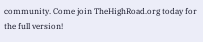community. Come join TheHighRoad.org today for the full version!